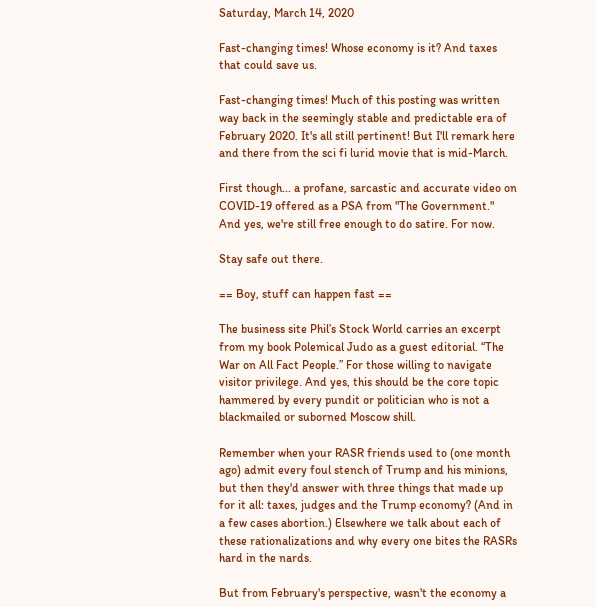Saturday, March 14, 2020

Fast-changing times! Whose economy is it? And taxes that could save us.

Fast-changing times! Much of this posting was written way back in the seemingly stable and predictable era of February 2020. It's all still pertinent! But I'll remark here and there from the sci fi lurid movie that is mid-March.

First though... a profane, sarcastic and accurate video on COVID-19 offered as a PSA from "The Government." And yes, we're still free enough to do satire. For now.

Stay safe out there.

== Boy, stuff can happen fast ==

The business site Phil’s Stock World carries an excerpt from my book Polemical Judo as a guest editorial. “The War on All Fact People.” For those willing to navigate visitor privilege. And yes, this should be the core topic hammered by every pundit or politician who is not a blackmailed or suborned Moscow shill.

Remember when your RASR friends used to (one month ago) admit every foul stench of Trump and his minions, but then they'd answer with three things that made up for it all: taxes, judges and the Trump economy? (And in a few cases abortion.) Elsewhere we talk about each of these rationalizations and why every one bites the RASRs hard in the nards.

But from February's perspective, wasn't the economy a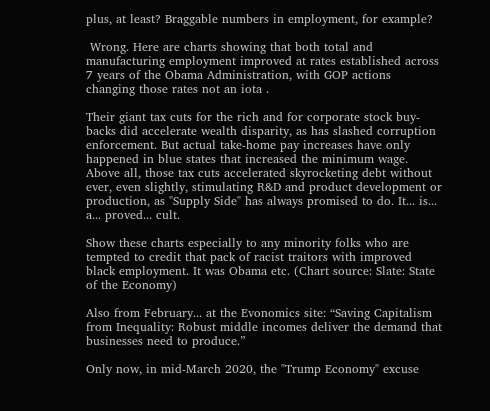plus, at least? Braggable numbers in employment, for example?

 Wrong. Here are charts showing that both total and manufacturing employment improved at rates established across 7 years of the Obama Administration, with GOP actions changing those rates not an iota .

Their giant tax cuts for the rich and for corporate stock buy-backs did accelerate wealth disparity, as has slashed corruption enforcement. But actual take-home pay increases have only happened in blue states that increased the minimum wage. Above all, those tax cuts accelerated skyrocketing debt without ever, even slightly, stimulating R&D and product development or production, as "Supply Side" has always promised to do. It... is... a... proved... cult.

Show these charts especially to any minority folks who are tempted to credit that pack of racist traitors with improved black employment. It was Obama etc. (Chart source: Slate: State of the Economy)

Also from February... at the Evonomics site: “Saving Capitalism from Inequality: Robust middle incomes deliver the demand that businesses need to produce.”

Only now, in mid-March 2020, the "Trump Economy" excuse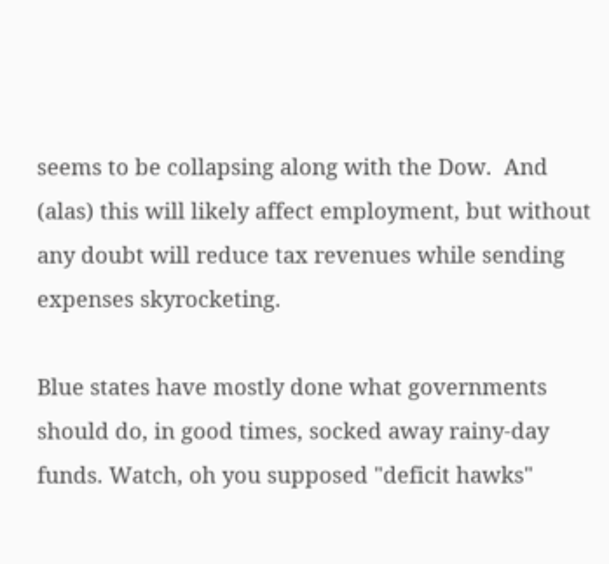seems to be collapsing along with the Dow.  And (alas) this will likely affect employment, but without any doubt will reduce tax revenues while sending expenses skyrocketing.

Blue states have mostly done what governments should do, in good times, socked away rainy-day funds. Watch, oh you supposed "deficit hawks"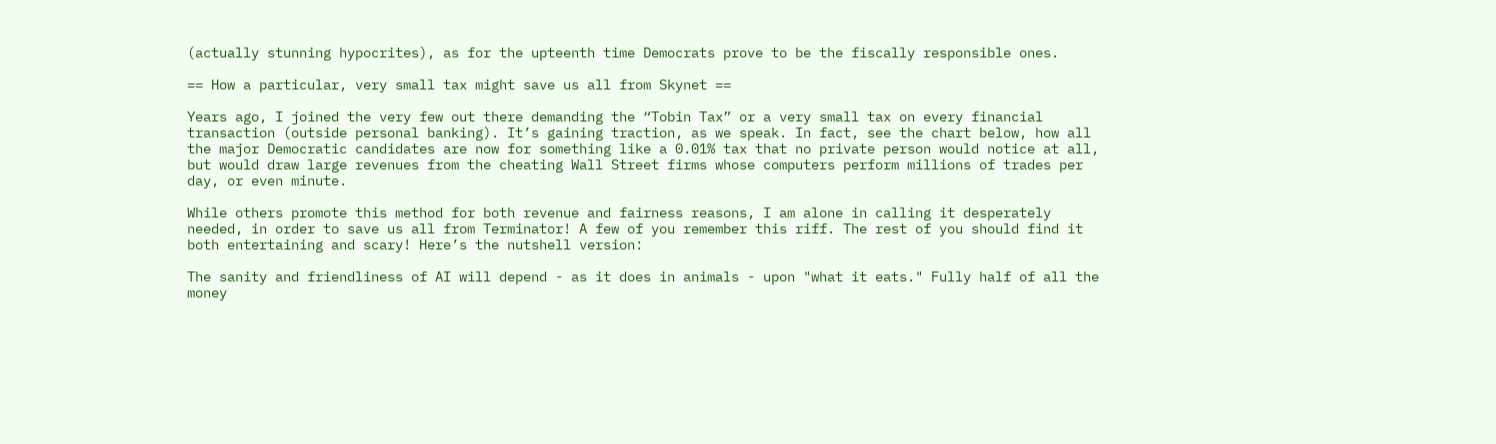(actually stunning hypocrites), as for the upteenth time Democrats prove to be the fiscally responsible ones.

== How a particular, very small tax might save us all from Skynet ==

Years ago, I joined the very few out there demanding the “Tobin Tax” or a very small tax on every financial transaction (outside personal banking). It’s gaining traction, as we speak. In fact, see the chart below, how all the major Democratic candidates are now for something like a 0.01% tax that no private person would notice at all, but would draw large revenues from the cheating Wall Street firms whose computers perform millions of trades per day, or even minute.

While others promote this method for both revenue and fairness reasons, I am alone in calling it desperately needed, in order to save us all from Terminator! A few of you remember this riff. The rest of you should find it both entertaining and scary! Here’s the nutshell version:

The sanity and friendliness of AI will depend - as it does in animals - upon "what it eats." Fully half of all the money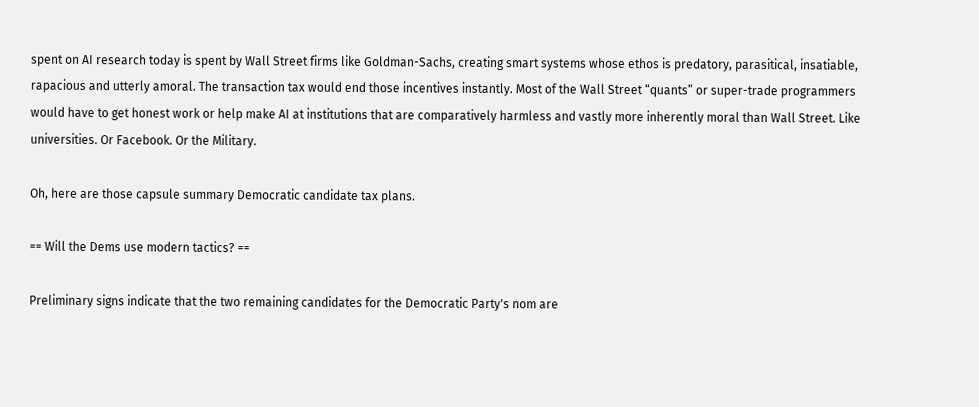spent on AI research today is spent by Wall Street firms like Goldman-Sachs, creating smart systems whose ethos is predatory, parasitical, insatiable, rapacious and utterly amoral. The transaction tax would end those incentives instantly. Most of the Wall Street “quants” or super-trade programmers would have to get honest work or help make AI at institutions that are comparatively harmless and vastly more inherently moral than Wall Street. Like universities. Or Facebook. Or the Military.

Oh, here are those capsule summary Democratic candidate tax plans.

== Will the Dems use modern tactics? ==

Preliminary signs indicate that the two remaining candidates for the Democratic Party's nom are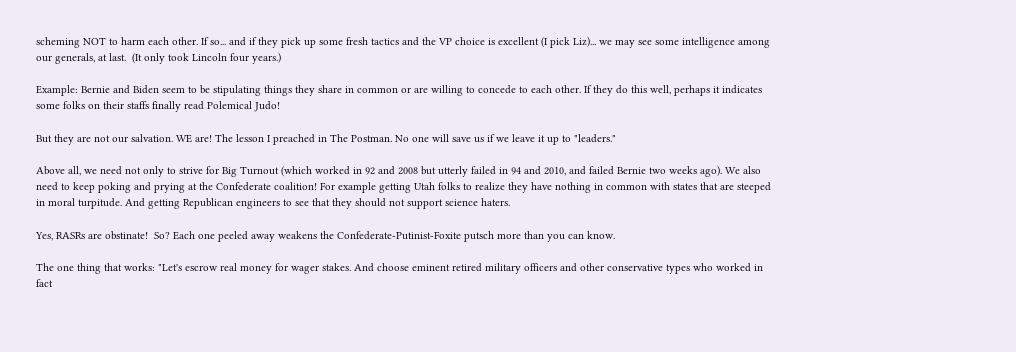scheming NOT to harm each other. If so... and if they pick up some fresh tactics and the VP choice is excellent (I pick Liz)... we may see some intelligence among our generals, at last.  (It only took Lincoln four years.)

Example: Bernie and Biden seem to be stipulating things they share in common or are willing to concede to each other. If they do this well, perhaps it indicates some folks on their staffs finally read Polemical Judo!

But they are not our salvation. WE are! The lesson I preached in The Postman. No one will save us if we leave it up to "leaders."

Above all, we need not only to strive for Big Turnout (which worked in 92 and 2008 but utterly failed in 94 and 2010, and failed Bernie two weeks ago). We also need to keep poking and prying at the Confederate coalition! For example getting Utah folks to realize they have nothing in common with states that are steeped in moral turpitude. And getting Republican engineers to see that they should not support science haters.

Yes, RASRs are obstinate!  So? Each one peeled away weakens the Confederate-Putinist-Foxite putsch more than you can know.

The one thing that works: "Let's escrow real money for wager stakes. And choose eminent retired military officers and other conservative types who worked in fact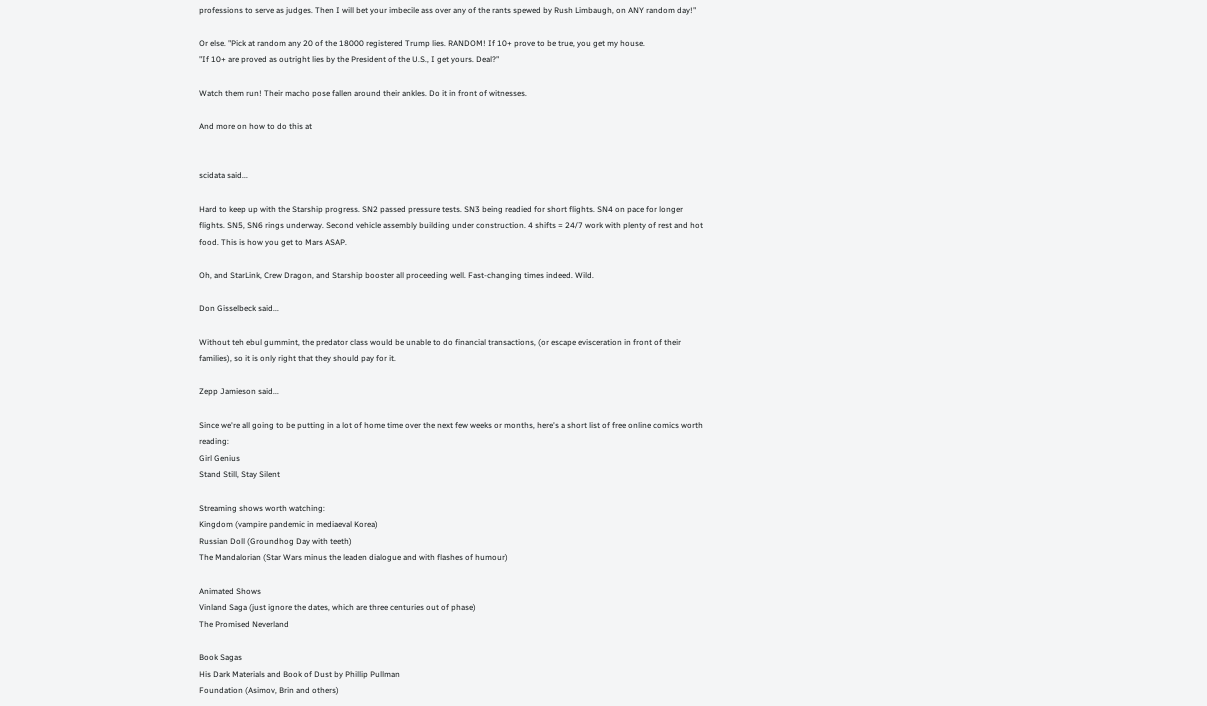professions to serve as judges. Then I will bet your imbecile ass over any of the rants spewed by Rush Limbaugh, on ANY random day!"

Or else. "Pick at random any 20 of the 18000 registered Trump lies. RANDOM! If 10+ prove to be true, you get my house.
"If 10+ are proved as outright lies by the President of the U.S., I get yours. Deal?"

Watch them run! Their macho pose fallen around their ankles. Do it in front of witnesses.

And more on how to do this at


scidata said...

Hard to keep up with the Starship progress. SN2 passed pressure tests. SN3 being readied for short flights. SN4 on pace for longer flights. SN5, SN6 rings underway. Second vehicle assembly building under construction. 4 shifts = 24/7 work with plenty of rest and hot food. This is how you get to Mars ASAP.

Oh, and StarLink, Crew Dragon, and Starship booster all proceeding well. Fast-changing times indeed. Wild.

Don Gisselbeck said...

Without teh ebul gummint, the predator class would be unable to do financial transactions, (or escape evisceration in front of their families), so it is only right that they should pay for it.

Zepp Jamieson said...

Since we're all going to be putting in a lot of home time over the next few weeks or months, here's a short list of free online comics worth reading:
Girl Genius
Stand Still, Stay Silent

Streaming shows worth watching:
Kingdom (vampire pandemic in mediaeval Korea)
Russian Doll (Groundhog Day with teeth)
The Mandalorian (Star Wars minus the leaden dialogue and with flashes of humour)

Animated Shows
Vinland Saga (just ignore the dates, which are three centuries out of phase)
The Promised Neverland

Book Sagas
His Dark Materials and Book of Dust by Phillip Pullman
Foundation (Asimov, Brin and others)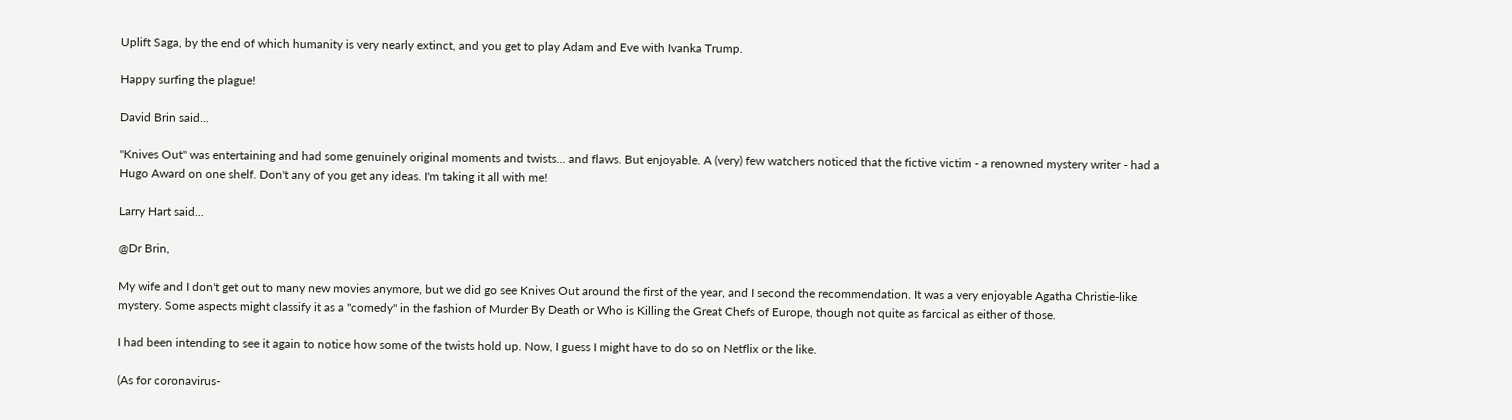Uplift Saga, by the end of which humanity is very nearly extinct, and you get to play Adam and Eve with Ivanka Trump.

Happy surfing the plague!

David Brin said...

"Knives Out" was entertaining and had some genuinely original moments and twists... and flaws. But enjoyable. A (very) few watchers noticed that the fictive victim - a renowned mystery writer - had a Hugo Award on one shelf. Don't any of you get any ideas. I'm taking it all with me!

Larry Hart said...

@Dr Brin,

My wife and I don't get out to many new movies anymore, but we did go see Knives Out around the first of the year, and I second the recommendation. It was a very enjoyable Agatha Christie-like mystery. Some aspects might classify it as a "comedy" in the fashion of Murder By Death or Who is Killing the Great Chefs of Europe, though not quite as farcical as either of those.

I had been intending to see it again to notice how some of the twists hold up. Now, I guess I might have to do so on Netflix or the like.

(As for coronavirus-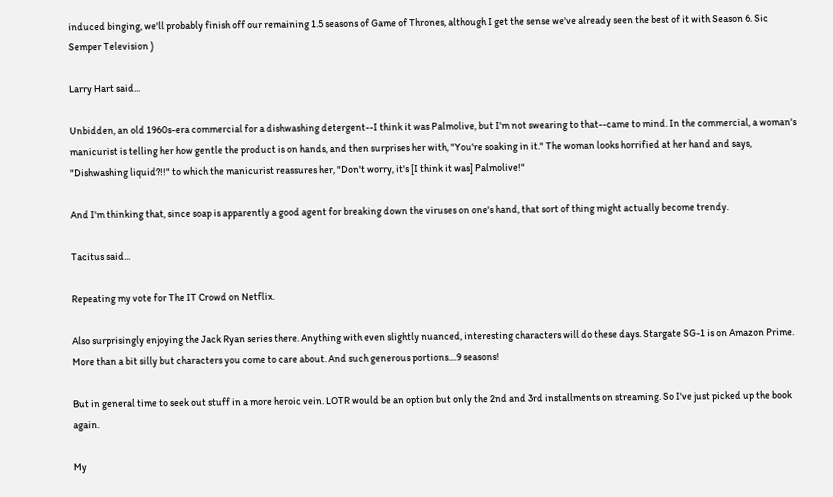induced binging, we'll probably finish off our remaining 1.5 seasons of Game of Thrones, although I get the sense we've already seen the best of it with Season 6. Sic Semper Television )

Larry Hart said...

Unbidden, an old 1960s-era commercial for a dishwashing detergent--I think it was Palmolive, but I'm not swearing to that--came to mind. In the commercial, a woman's manicurist is telling her how gentle the product is on hands, and then surprises her with, "You're soaking in it." The woman looks horrified at her hand and says, "Dishwashing liquid?!!" to which the manicurist reassures her, "Don't worry, it's [I think it was] Palmolive!"

And I'm thinking that, since soap is apparently a good agent for breaking down the viruses on one's hand, that sort of thing might actually become trendy.

Tacitus said...

Repeating my vote for The IT Crowd on Netflix.

Also surprisingly enjoying the Jack Ryan series there. Anything with even slightly nuanced, interesting characters will do these days. Stargate SG-1 is on Amazon Prime. More than a bit silly but characters you come to care about. And such generous portions....9 seasons!

But in general time to seek out stuff in a more heroic vein. LOTR would be an option but only the 2nd and 3rd installments on streaming. So I've just picked up the book again.

My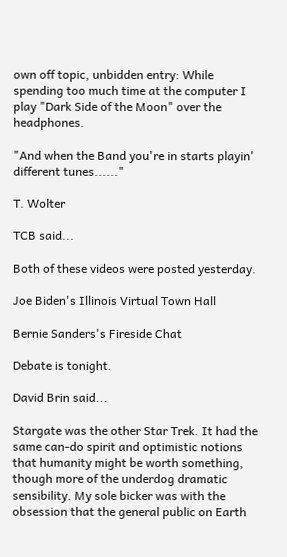own off topic, unbidden entry: While spending too much time at the computer I play "Dark Side of the Moon" over the headphones.

"And when the Band you're in starts playin' different tunes......"

T. Wolter

TCB said...

Both of these videos were posted yesterday.

Joe Biden's Illinois Virtual Town Hall

Bernie Sanders's Fireside Chat

Debate is tonight.

David Brin said...

Stargate was the other Star Trek. It had the same can-do spirit and optimistic notions that humanity might be worth something, though more of the underdog dramatic sensibility. My sole bicker was with the obsession that the general public on Earth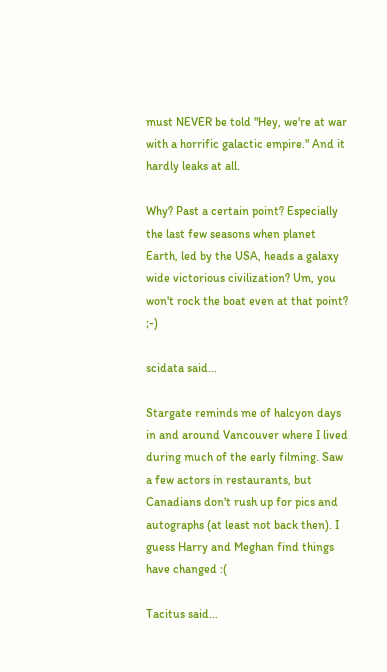must NEVER be told "Hey, we're at war with a horrific galactic empire." And it hardly leaks at all.

Why? Past a certain point? Especially the last few seasons when planet Earth, led by the USA, heads a galaxy wide victorious civilization? Um, you won't rock the boat even at that point? ;-)

scidata said...

Stargate reminds me of halcyon days in and around Vancouver where I lived during much of the early filming. Saw a few actors in restaurants, but Canadians don't rush up for pics and autographs (at least not back then). I guess Harry and Meghan find things have changed :(

Tacitus said...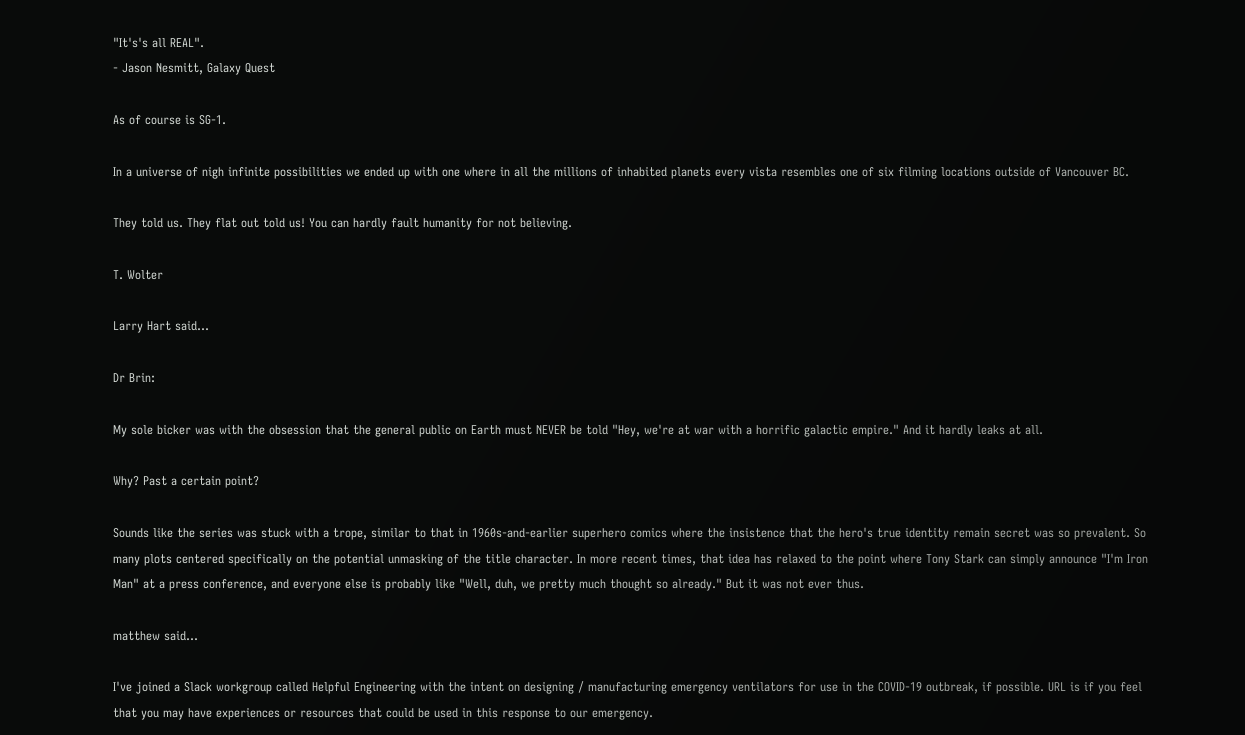"It's's all REAL".
- Jason Nesmitt, Galaxy Quest

As of course is SG-1.

In a universe of nigh infinite possibilities we ended up with one where in all the millions of inhabited planets every vista resembles one of six filming locations outside of Vancouver BC.

They told us. They flat out told us! You can hardly fault humanity for not believing.

T. Wolter

Larry Hart said...

Dr Brin:

My sole bicker was with the obsession that the general public on Earth must NEVER be told "Hey, we're at war with a horrific galactic empire." And it hardly leaks at all.

Why? Past a certain point?

Sounds like the series was stuck with a trope, similar to that in 1960s-and-earlier superhero comics where the insistence that the hero's true identity remain secret was so prevalent. So many plots centered specifically on the potential unmasking of the title character. In more recent times, that idea has relaxed to the point where Tony Stark can simply announce "I'm Iron Man" at a press conference, and everyone else is probably like "Well, duh, we pretty much thought so already." But it was not ever thus.

matthew said...

I've joined a Slack workgroup called Helpful Engineering with the intent on designing / manufacturing emergency ventilators for use in the COVID-19 outbreak, if possible. URL is if you feel that you may have experiences or resources that could be used in this response to our emergency.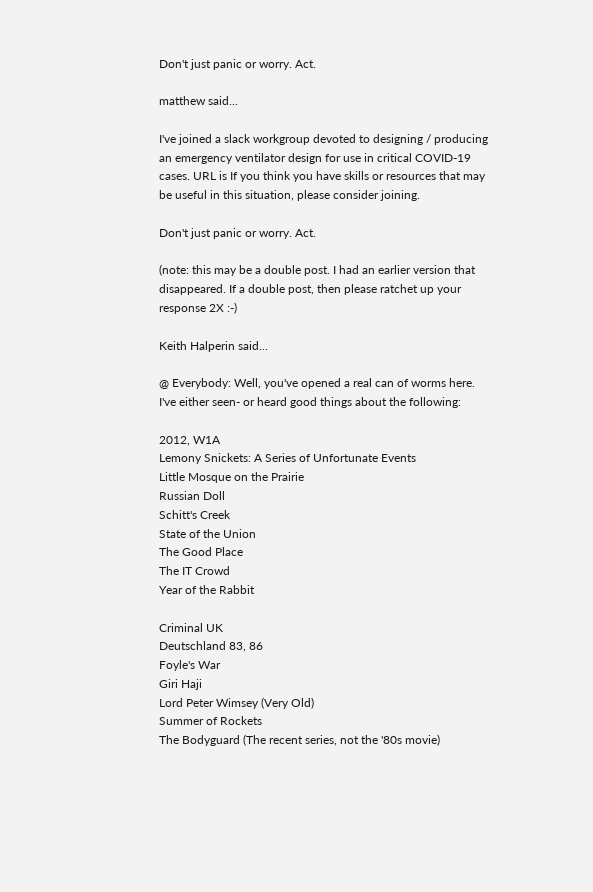Don't just panic or worry. Act.

matthew said...

I've joined a slack workgroup devoted to designing / producing an emergency ventilator design for use in critical COVID-19 cases. URL is If you think you have skills or resources that may be useful in this situation, please consider joining.

Don't just panic or worry. Act.

(note: this may be a double post. I had an earlier version that disappeared. If a double post, then please ratchet up your response 2X :-)

Keith Halperin said...

@ Everybody: Well, you've opened a real can of worms here.
I've either seen- or heard good things about the following:

2012, W1A
Lemony Snickets: A Series of Unfortunate Events
Little Mosque on the Prairie
Russian Doll
Schitt's Creek
State of the Union
The Good Place
The IT Crowd
Year of the Rabbit

Criminal UK
Deutschland 83, 86
Foyle's War
Giri Haji
Lord Peter Wimsey (Very Old)
Summer of Rockets
The Bodyguard (The recent series, not the '80s movie)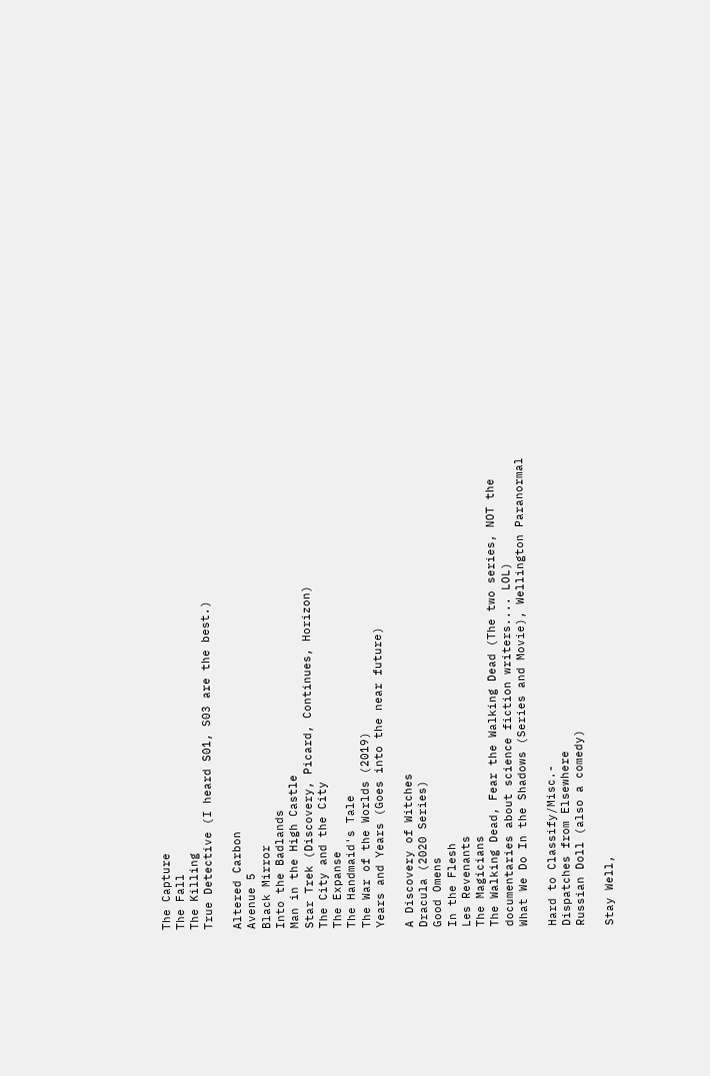The Capture
The Fall
The Killing
True Detective (I heard S01, S03 are the best.)

Altered Carbon
Avenue 5
Black Mirror
Into the Badlands
Man in the High Castle
Star Trek (Discovery, Picard, Continues, Horizon)
The City and the City
The Expanse
The Handmaid's Tale
The War of the Worlds (2019)
Years and Years (Goes into the near future)

A Discovery of Witches
Dracula (2020 Series)
Good Omens
In the Flesh
Les Revenants
The Magicians
The Walking Dead, Fear the Walking Dead (The two series, NOT the documentaries about science fiction writers.... LOL)
What We Do In the Shadows (Series and Movie), Wellington Paranormal

Hard to Classify/Misc.-
Dispatches from Elsewhere
Russian Doll (also a comedy)

Stay Well,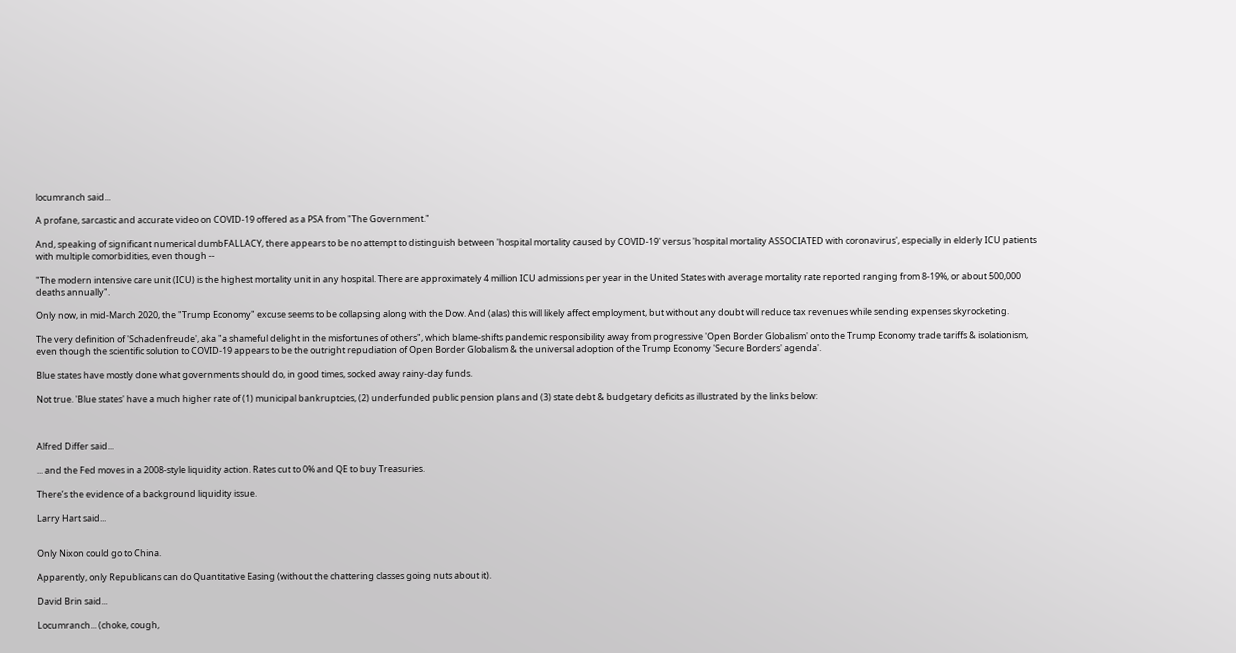locumranch said...

A profane, sarcastic and accurate video on COVID-19 offered as a PSA from "The Government."

And, speaking of significant numerical dumbFALLACY, there appears to be no attempt to distinguish between 'hospital mortality caused by COVID-19' versus 'hospital mortality ASSOCIATED with coronavirus', especially in elderly ICU patients with multiple comorbidities, even though --

"The modern intensive care unit (ICU) is the highest mortality unit in any hospital. There are approximately 4 million ICU admissions per year in the United States with average mortality rate reported ranging from 8-19%, or about 500,000 deaths annually".

Only now, in mid-March 2020, the "Trump Economy" excuse seems to be collapsing along with the Dow. And (alas) this will likely affect employment, but without any doubt will reduce tax revenues while sending expenses skyrocketing.

The very definition of 'Schadenfreude', aka "a shameful delight in the misfortunes of others", which blame-shifts pandemic responsibility away from progressive 'Open Border Globalism' onto the Trump Economy trade tariffs & isolationism, even though the scientific solution to COVID-19 appears to be the outright repudiation of Open Border Globalism & the universal adoption of the Trump Economy 'Secure Borders' agenda'.

Blue states have mostly done what governments should do, in good times, socked away rainy-day funds.

Not true. 'Blue states' have a much higher rate of (1) municipal bankruptcies, (2) underfunded public pension plans and (3) state debt & budgetary deficits as illustrated by the links below:



Alfred Differ said...

... and the Fed moves in a 2008-style liquidity action. Rates cut to 0% and QE to buy Treasuries.

There’s the evidence of a background liquidity issue.

Larry Hart said...


Only Nixon could go to China.

Apparently, only Republicans can do Quantitative Easing (without the chattering classes going nuts about it).

David Brin said...

Locumranch... (choke, cough,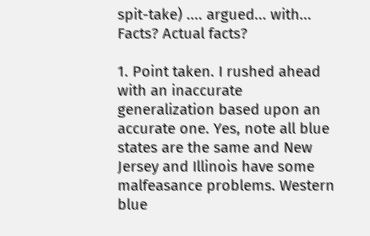spit-take) .... argued... with... Facts? Actual facts?

1. Point taken. I rushed ahead with an inaccurate generalization based upon an accurate one. Yes, note all blue states are the same and New Jersey and Illinois have some malfeasance problems. Western blue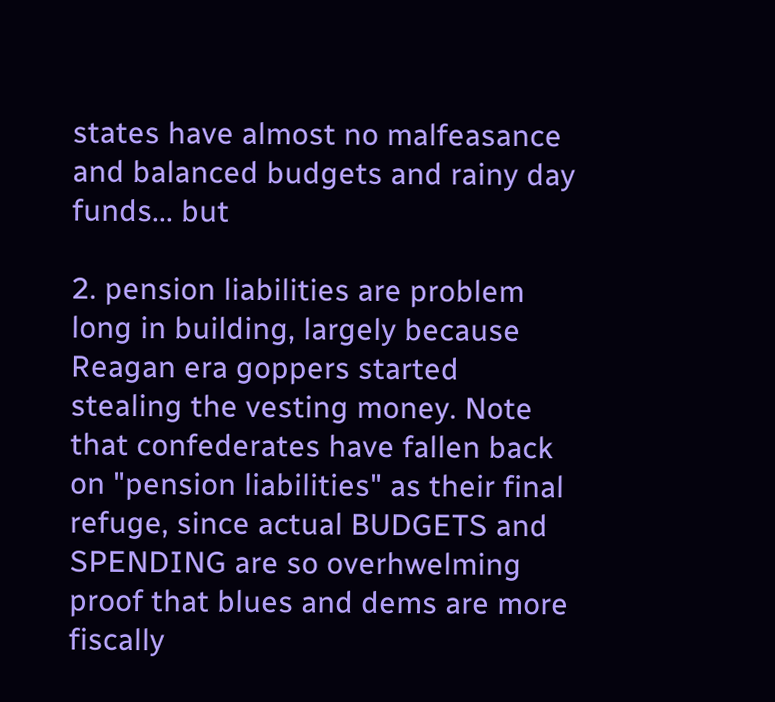states have almost no malfeasance and balanced budgets and rainy day funds... but

2. pension liabilities are problem long in building, largely because Reagan era goppers started stealing the vesting money. Note that confederates have fallen back on "pension liabilities" as their final refuge, since actual BUDGETS and SPENDING are so overhwelming proof that blues and dems are more fiscally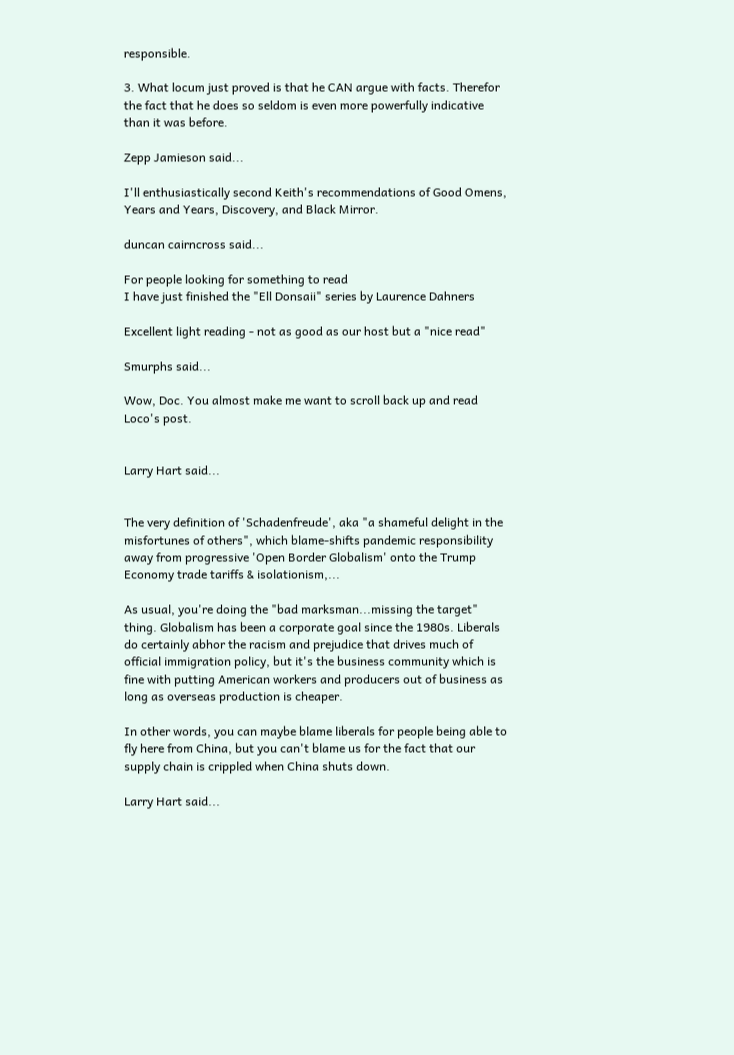responsible.

3. What locum just proved is that he CAN argue with facts. Therefor the fact that he does so seldom is even more powerfully indicative than it was before.

Zepp Jamieson said...

I'll enthusiastically second Keith's recommendations of Good Omens, Years and Years, Discovery, and Black Mirror.

duncan cairncross said...

For people looking for something to read
I have just finished the "Ell Donsaii" series by Laurence Dahners

Excellent light reading - not as good as our host but a "nice read"

Smurphs said...

Wow, Doc. You almost make me want to scroll back up and read Loco's post.


Larry Hart said...


The very definition of 'Schadenfreude', aka "a shameful delight in the misfortunes of others", which blame-shifts pandemic responsibility away from progressive 'Open Border Globalism' onto the Trump Economy trade tariffs & isolationism,...

As usual, you're doing the "bad marksman...missing the target" thing. Globalism has been a corporate goal since the 1980s. Liberals do certainly abhor the racism and prejudice that drives much of official immigration policy, but it's the business community which is fine with putting American workers and producers out of business as long as overseas production is cheaper.

In other words, you can maybe blame liberals for people being able to fly here from China, but you can't blame us for the fact that our supply chain is crippled when China shuts down.

Larry Hart said...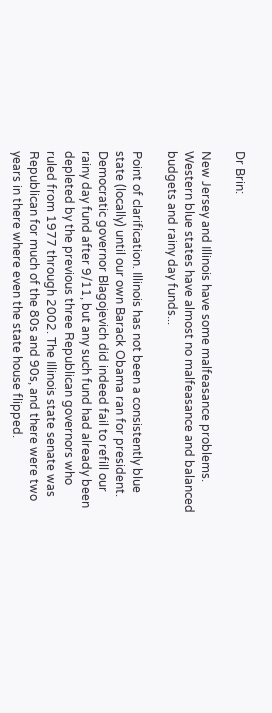Dr Brin:

New Jersey and Illinois have some malfeasance problems. Western blue states have almost no malfeasance and balanced budgets and rainy day funds...

Point of clarification. Illinois has not been a consistently blue state (locally) until our own Barack Obama ran for president. Democratic governor Blagojevich did indeed fail to refill our rainy day fund after 9/11, but any such fund had already been depleted by the previous three Republican governors who ruled from 1977 through 2002. The Illinois state senate was Republican for much of the 80s and 90s, and there were two years in there where even the state house flipped.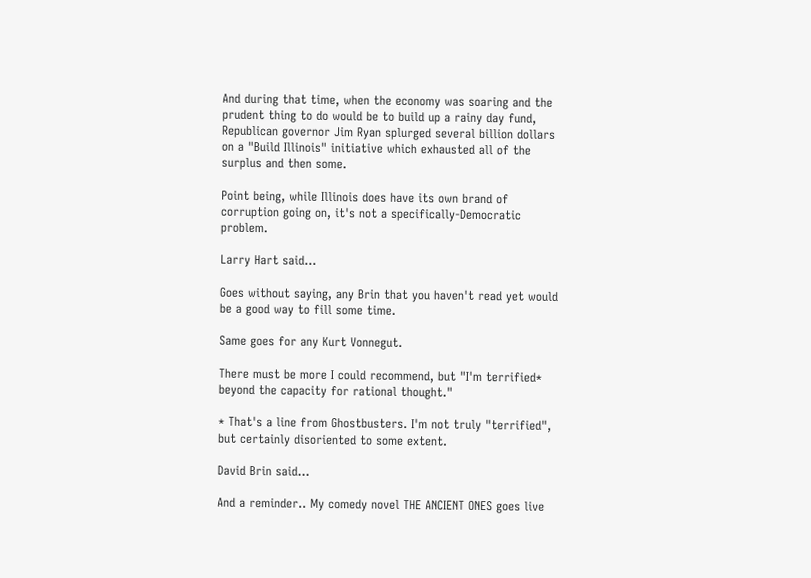And during that time, when the economy was soaring and the prudent thing to do would be to build up a rainy day fund, Republican governor Jim Ryan splurged several billion dollars on a "Build Illinois" initiative which exhausted all of the surplus and then some.

Point being, while Illinois does have its own brand of corruption going on, it's not a specifically-Democratic problem.

Larry Hart said...

Goes without saying, any Brin that you haven't read yet would be a good way to fill some time.

Same goes for any Kurt Vonnegut.

There must be more I could recommend, but "I'm terrified* beyond the capacity for rational thought."

* That's a line from Ghostbusters. I'm not truly "terrified", but certainly disoriented to some extent.

David Brin said...

And a reminder.. My comedy novel THE ANCIENT ONES goes live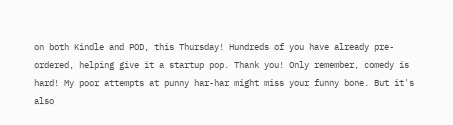on both Kindle and POD, this Thursday! Hundreds of you have already pre-ordered, helping give it a startup pop. Thank you! Only remember, comedy is hard! My poor attempts at punny har-har might miss your funny bone. But it's also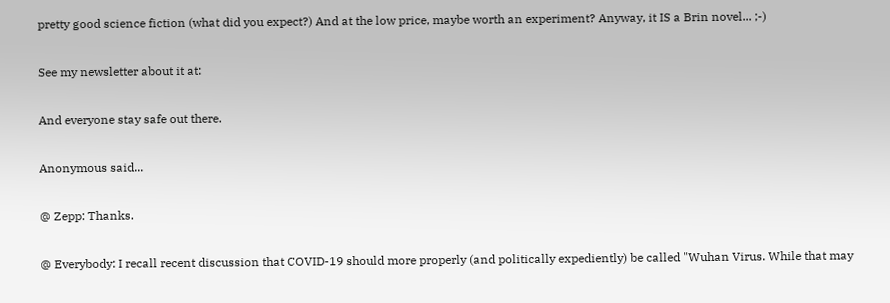pretty good science fiction (what did you expect?) And at the low price, maybe worth an experiment? Anyway, it IS a Brin novel... ;-)

See my newsletter about it at:

And everyone stay safe out there.

Anonymous said...

@ Zepp: Thanks.

@ Everybody: I recall recent discussion that COVID-19 should more properly (and politically expediently) be called "Wuhan Virus. While that may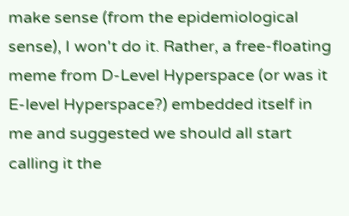make sense (from the epidemiological sense), I won't do it. Rather, a free-floating meme from D-Level Hyperspace (or was it E-level Hyperspace?) embedded itself in me and suggested we should all start calling it the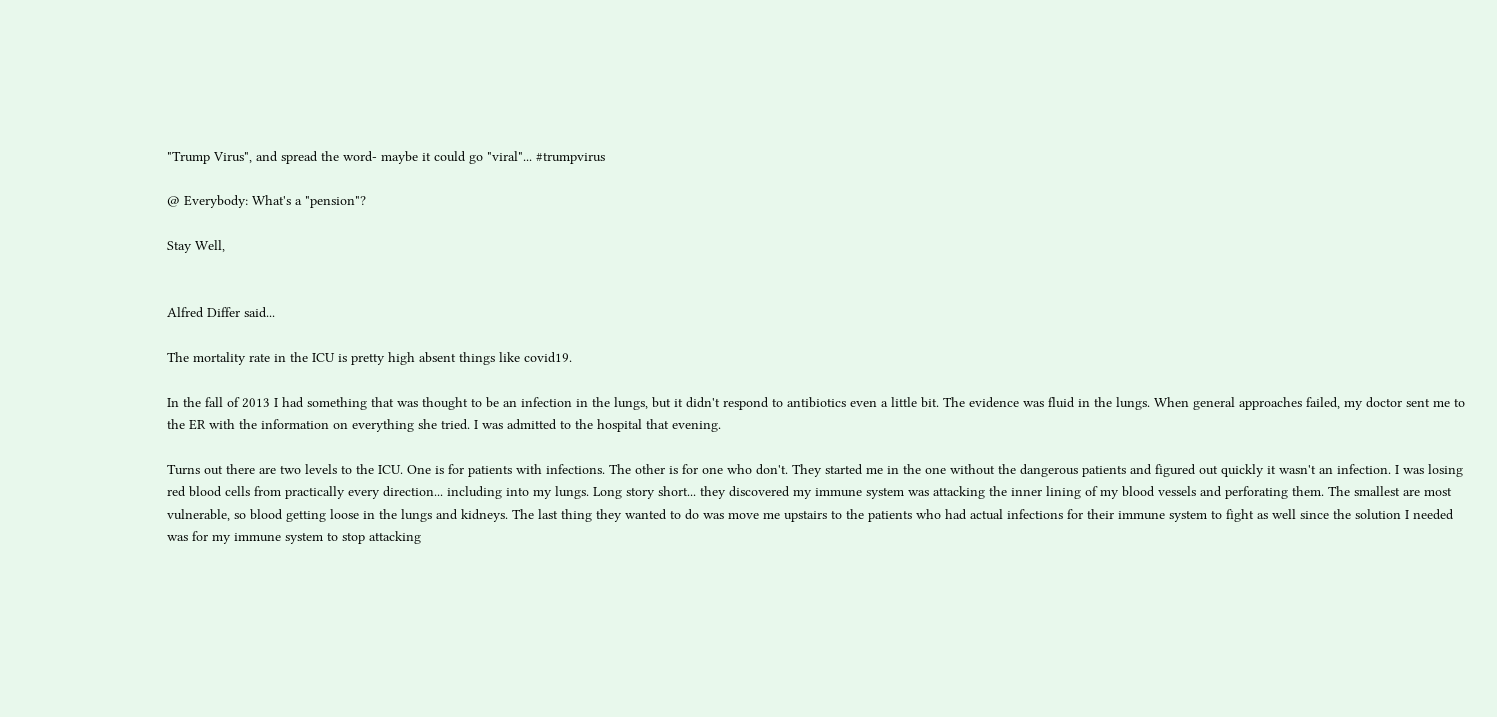"Trump Virus", and spread the word- maybe it could go "viral"... #trumpvirus

@ Everybody: What's a "pension"?

Stay Well,


Alfred Differ said...

The mortality rate in the ICU is pretty high absent things like covid19.

In the fall of 2013 I had something that was thought to be an infection in the lungs, but it didn't respond to antibiotics even a little bit. The evidence was fluid in the lungs. When general approaches failed, my doctor sent me to the ER with the information on everything she tried. I was admitted to the hospital that evening.

Turns out there are two levels to the ICU. One is for patients with infections. The other is for one who don't. They started me in the one without the dangerous patients and figured out quickly it wasn't an infection. I was losing red blood cells from practically every direction... including into my lungs. Long story short... they discovered my immune system was attacking the inner lining of my blood vessels and perforating them. The smallest are most vulnerable, so blood getting loose in the lungs and kidneys. The last thing they wanted to do was move me upstairs to the patients who had actual infections for their immune system to fight as well since the solution I needed was for my immune system to stop attacking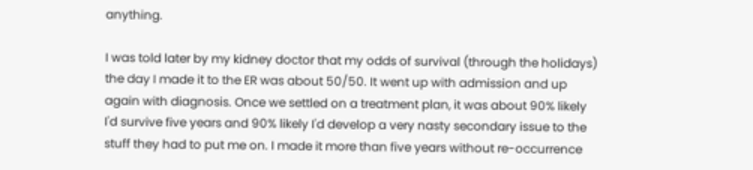anything.

I was told later by my kidney doctor that my odds of survival (through the holidays) the day I made it to the ER was about 50/50. It went up with admission and up again with diagnosis. Once we settled on a treatment plan, it was about 90% likely I'd survive five years and 90% likely I'd develop a very nasty secondary issue to the stuff they had to put me on. I made it more than five years without re-occurrence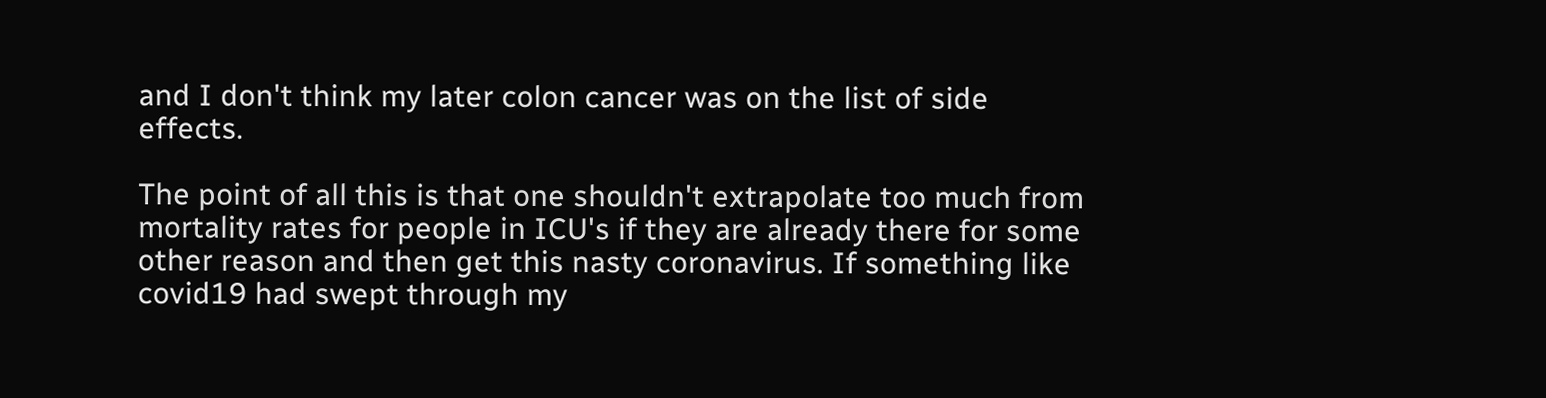and I don't think my later colon cancer was on the list of side effects.

The point of all this is that one shouldn't extrapolate too much from mortality rates for people in ICU's if they are already there for some other reason and then get this nasty coronavirus. If something like covid19 had swept through my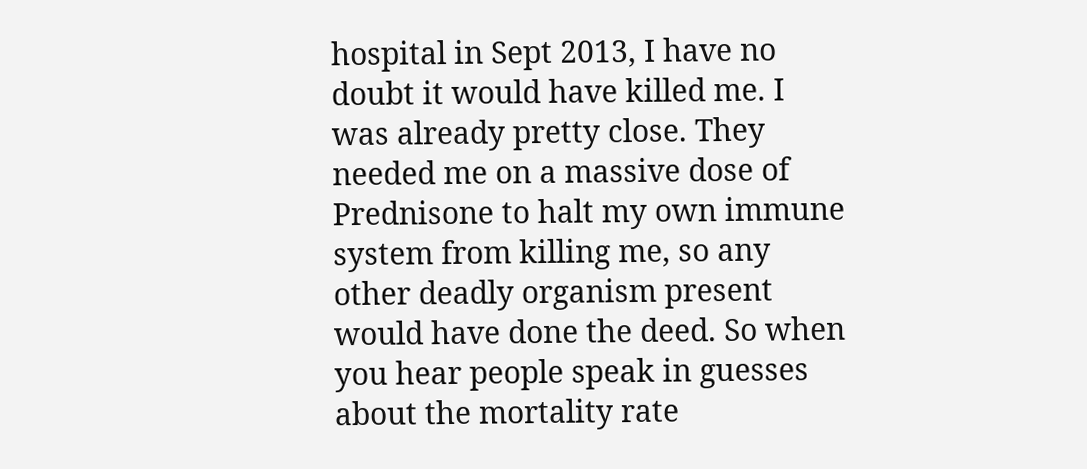hospital in Sept 2013, I have no doubt it would have killed me. I was already pretty close. They needed me on a massive dose of Prednisone to halt my own immune system from killing me, so any other deadly organism present would have done the deed. So when you hear people speak in guesses about the mortality rate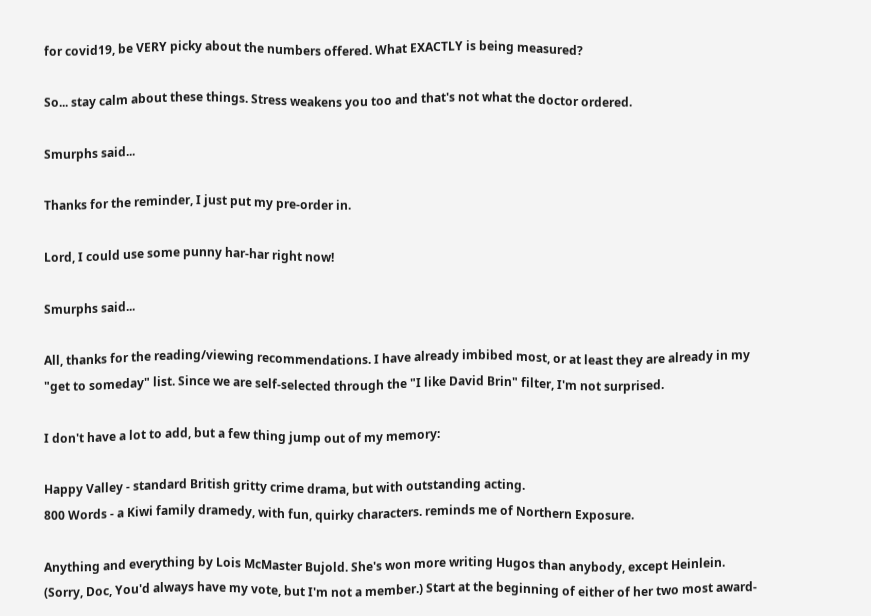for covid19, be VERY picky about the numbers offered. What EXACTLY is being measured?

So... stay calm about these things. Stress weakens you too and that's not what the doctor ordered.

Smurphs said...

Thanks for the reminder, I just put my pre-order in.

Lord, I could use some punny har-har right now!

Smurphs said...

All, thanks for the reading/viewing recommendations. I have already imbibed most, or at least they are already in my "get to someday" list. Since we are self-selected through the "I like David Brin" filter, I'm not surprised.

I don't have a lot to add, but a few thing jump out of my memory:

Happy Valley - standard British gritty crime drama, but with outstanding acting.
800 Words - a Kiwi family dramedy, with fun, quirky characters. reminds me of Northern Exposure.

Anything and everything by Lois McMaster Bujold. She's won more writing Hugos than anybody, except Heinlein. (Sorry, Doc, You'd always have my vote, but I'm not a member.) Start at the beginning of either of her two most award-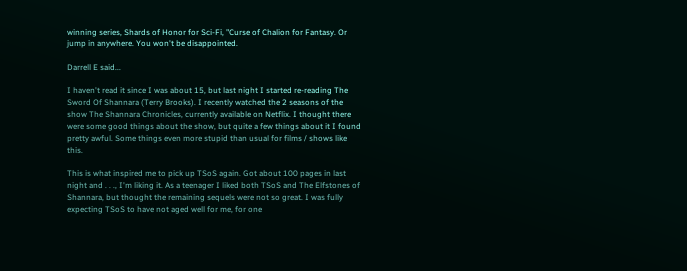winning series, Shards of Honor for Sci-Fi, "Curse of Chalion for Fantasy. Or jump in anywhere. You won't be disappointed.

Darrell E said...

I haven't read it since I was about 15, but last night I started re-reading The Sword Of Shannara (Terry Brooks). I recently watched the 2 seasons of the show The Shannara Chronicles, currently available on Netflix. I thought there were some good things about the show, but quite a few things about it I found pretty awful. Some things even more stupid than usual for films / shows like this.

This is what inspired me to pick up TSoS again. Got about 100 pages in last night and . . ., I'm liking it. As a teenager I liked both TSoS and The Elfstones of Shannara, but thought the remaining sequels were not so great. I was fully expecting TSoS to have not aged well for me, for one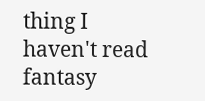thing I haven't read fantasy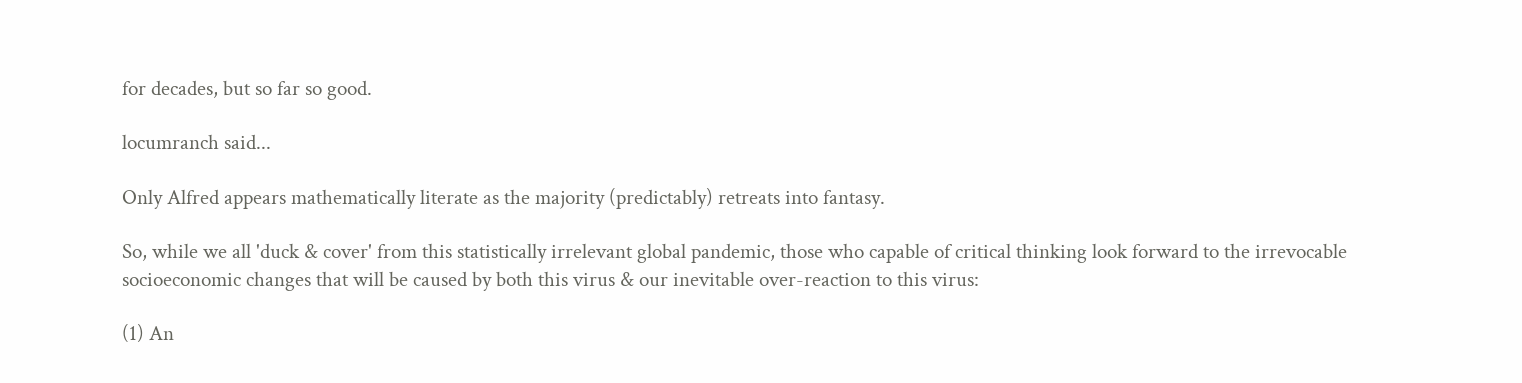for decades, but so far so good.

locumranch said...

Only Alfred appears mathematically literate as the majority (predictably) retreats into fantasy.

So, while we all 'duck & cover' from this statistically irrelevant global pandemic, those who capable of critical thinking look forward to the irrevocable socioeconomic changes that will be caused by both this virus & our inevitable over-reaction to this virus:

(1) An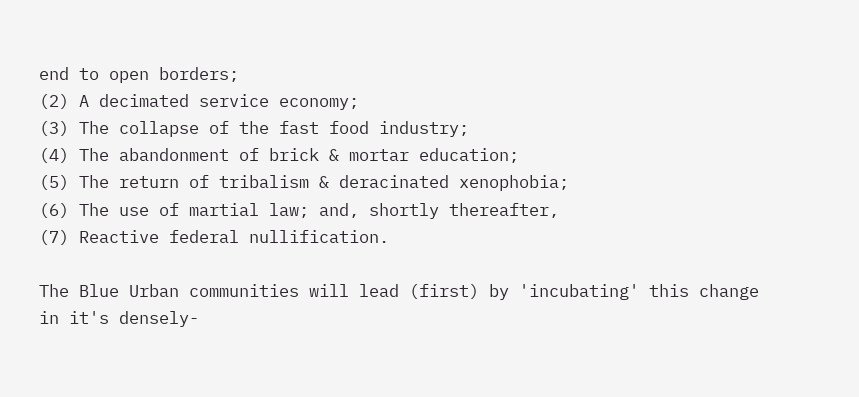end to open borders;
(2) A decimated service economy;
(3) The collapse of the fast food industry;
(4) The abandonment of brick & mortar education;
(5) The return of tribalism & deracinated xenophobia;
(6) The use of martial law; and, shortly thereafter,
(7) Reactive federal nullification.

The Blue Urban communities will lead (first) by 'incubating' this change in it's densely-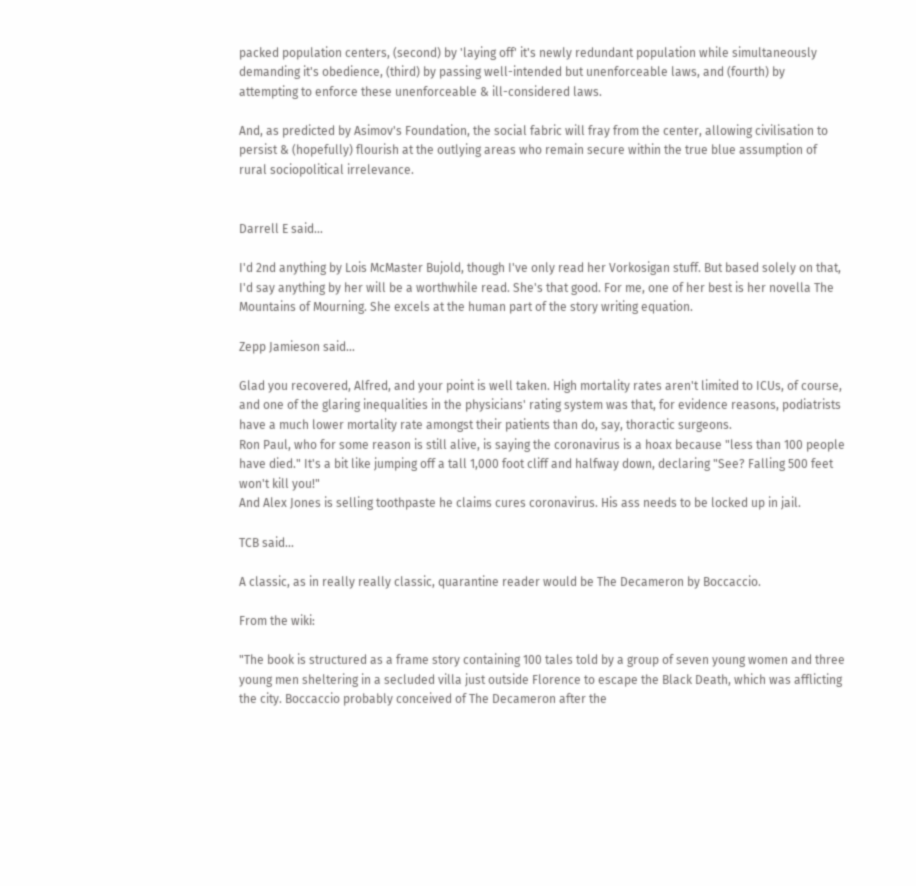packed population centers, (second) by 'laying off' it's newly redundant population while simultaneously demanding it's obedience, (third) by passing well-intended but unenforceable laws, and (fourth) by attempting to enforce these unenforceable & ill-considered laws.

And, as predicted by Asimov's Foundation, the social fabric will fray from the center, allowing civilisation to persist & (hopefully) flourish at the outlying areas who remain secure within the true blue assumption of rural sociopolitical irrelevance.


Darrell E said...

I'd 2nd anything by Lois McMaster Bujold, though I've only read her Vorkosigan stuff. But based solely on that, I'd say anything by her will be a worthwhile read. She's that good. For me, one of her best is her novella The Mountains of Mourning. She excels at the human part of the story writing equation.

Zepp Jamieson said...

Glad you recovered, Alfred, and your point is well taken. High mortality rates aren't limited to ICUs, of course, and one of the glaring inequalities in the physicians' rating system was that, for evidence reasons, podiatrists have a much lower mortality rate amongst their patients than do, say, thoractic surgeons.
Ron Paul, who for some reason is still alive, is saying the coronavirus is a hoax because "less than 100 people have died." It's a bit like jumping off a tall 1,000 foot cliff and halfway down, declaring "See? Falling 500 feet won't kill you!"
And Alex Jones is selling toothpaste he claims cures coronavirus. His ass needs to be locked up in jail.

TCB said...

A classic, as in really really classic, quarantine reader would be The Decameron by Boccaccio.

From the wiki:

"The book is structured as a frame story containing 100 tales told by a group of seven young women and three young men sheltering in a secluded villa just outside Florence to escape the Black Death, which was afflicting the city. Boccaccio probably conceived of The Decameron after the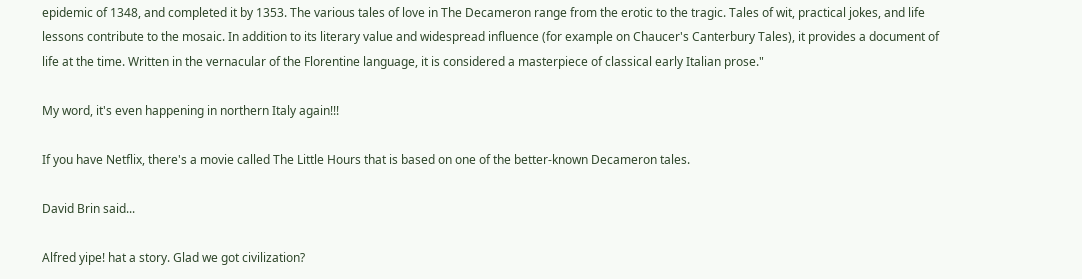epidemic of 1348, and completed it by 1353. The various tales of love in The Decameron range from the erotic to the tragic. Tales of wit, practical jokes, and life lessons contribute to the mosaic. In addition to its literary value and widespread influence (for example on Chaucer's Canterbury Tales), it provides a document of life at the time. Written in the vernacular of the Florentine language, it is considered a masterpiece of classical early Italian prose."

My word, it's even happening in northern Italy again!!!

If you have Netflix, there's a movie called The Little Hours that is based on one of the better-known Decameron tales.

David Brin said...

Alfred yipe! hat a story. Glad we got civilization?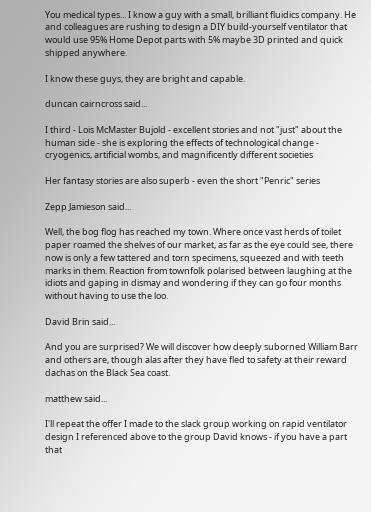You medical types... I know a guy with a small, brilliant fluidics company. He and colleagues are rushing to design a DIY build-yourself ventilator that would use 95% Home Depot parts with 5% maybe 3D printed and quick shipped anywhere.

I know these guys, they are bright and capable.

duncan cairncross said...

I third - Lois McMaster Bujold - excellent stories and not "just" about the human side - she is exploring the effects of technological change - cryogenics, artificial wombs, and magnificently different societies

Her fantasy stories are also superb - even the short "Penric" series

Zepp Jamieson said...

Well, the bog flog has reached my town. Where once vast herds of toilet paper roamed the shelves of our market, as far as the eye could see, there now is only a few tattered and torn specimens, squeezed and with teeth marks in them. Reaction from townfolk polarised between laughing at the idiots and gaping in dismay and wondering if they can go four months without having to use the loo.

David Brin said...

And you are surprised? We will discover how deeply suborned William Barr and others are, though alas after they have fled to safety at their reward dachas on the Black Sea coast.

matthew said...

I'll repeat the offer I made to the slack group working on rapid ventilator design I referenced above to the group David knows - if you have a part that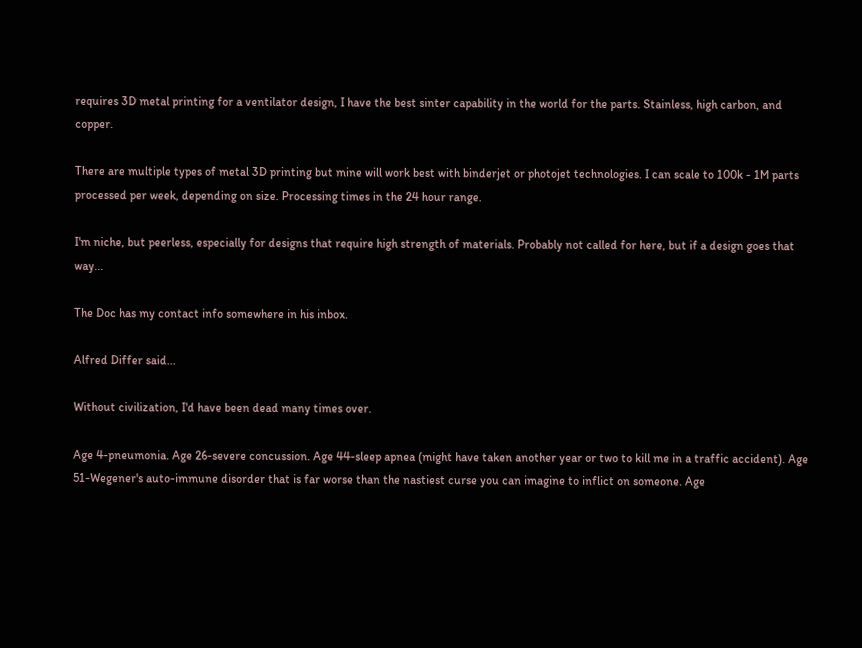requires 3D metal printing for a ventilator design, I have the best sinter capability in the world for the parts. Stainless, high carbon, and copper.

There are multiple types of metal 3D printing but mine will work best with binderjet or photojet technologies. I can scale to 100k - 1M parts processed per week, depending on size. Processing times in the 24 hour range.

I'm niche, but peerless, especially for designs that require high strength of materials. Probably not called for here, but if a design goes that way...

The Doc has my contact info somewhere in his inbox.

Alfred Differ said...

Without civilization, I'd have been dead many times over.

Age 4-pneumonia. Age 26-severe concussion. Age 44-sleep apnea (might have taken another year or two to kill me in a traffic accident). Age 51-Wegener's auto-immune disorder that is far worse than the nastiest curse you can imagine to inflict on someone. Age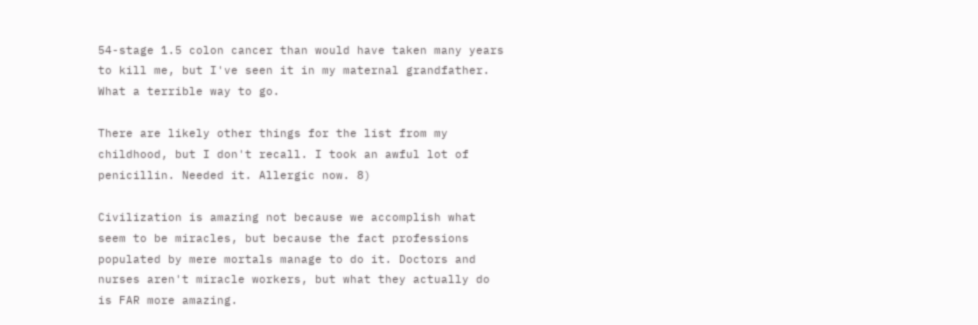54-stage 1.5 colon cancer than would have taken many years to kill me, but I've seen it in my maternal grandfather. What a terrible way to go.

There are likely other things for the list from my childhood, but I don't recall. I took an awful lot of penicillin. Needed it. Allergic now. 8)

Civilization is amazing not because we accomplish what seem to be miracles, but because the fact professions populated by mere mortals manage to do it. Doctors and nurses aren't miracle workers, but what they actually do is FAR more amazing.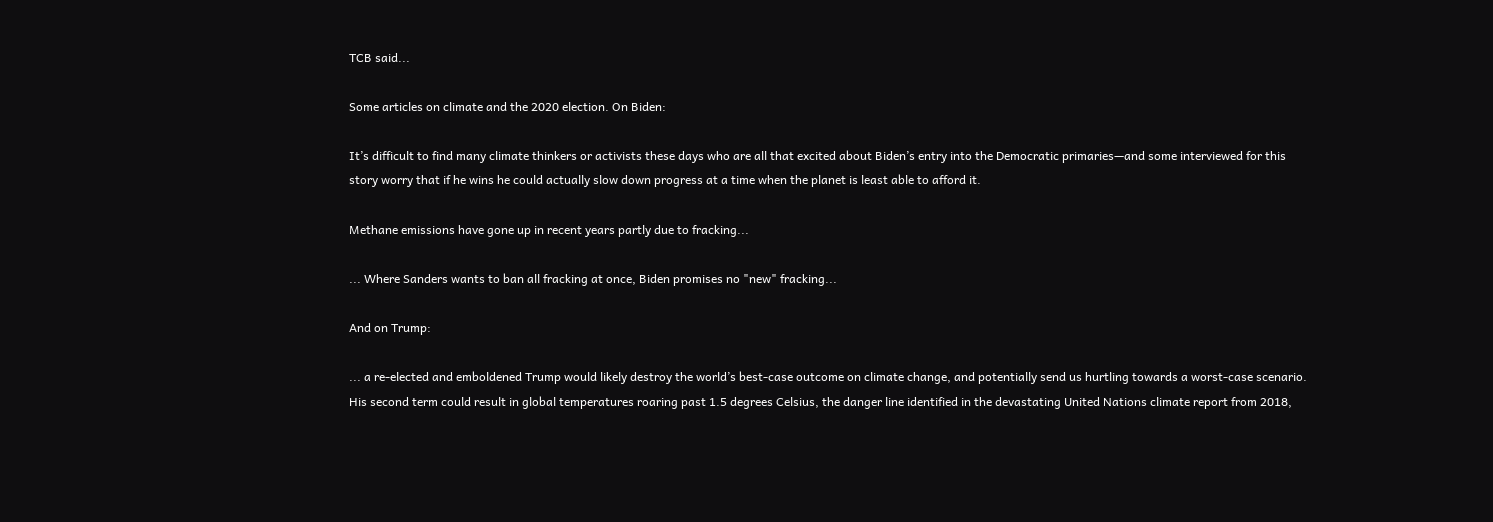TCB said...

Some articles on climate and the 2020 election. On Biden:

It’s difficult to find many climate thinkers or activists these days who are all that excited about Biden’s entry into the Democratic primaries—and some interviewed for this story worry that if he wins he could actually slow down progress at a time when the planet is least able to afford it.

Methane emissions have gone up in recent years partly due to fracking...

... Where Sanders wants to ban all fracking at once, Biden promises no "new" fracking...

And on Trump:

... a re-elected and emboldened Trump would likely destroy the world’s best-case outcome on climate change, and potentially send us hurtling towards a worst-case scenario. His second term could result in global temperatures roaring past 1.5 degrees Celsius, the danger line identified in the devastating United Nations climate report from 2018,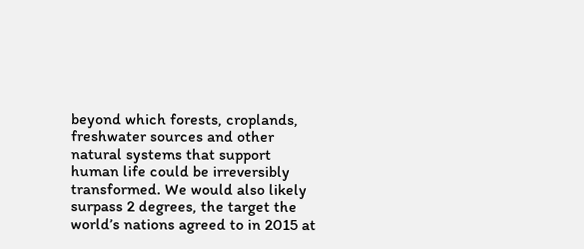beyond which forests, croplands, freshwater sources and other natural systems that support human life could be irreversibly transformed. We would also likely surpass 2 degrees, the target the world’s nations agreed to in 2015 at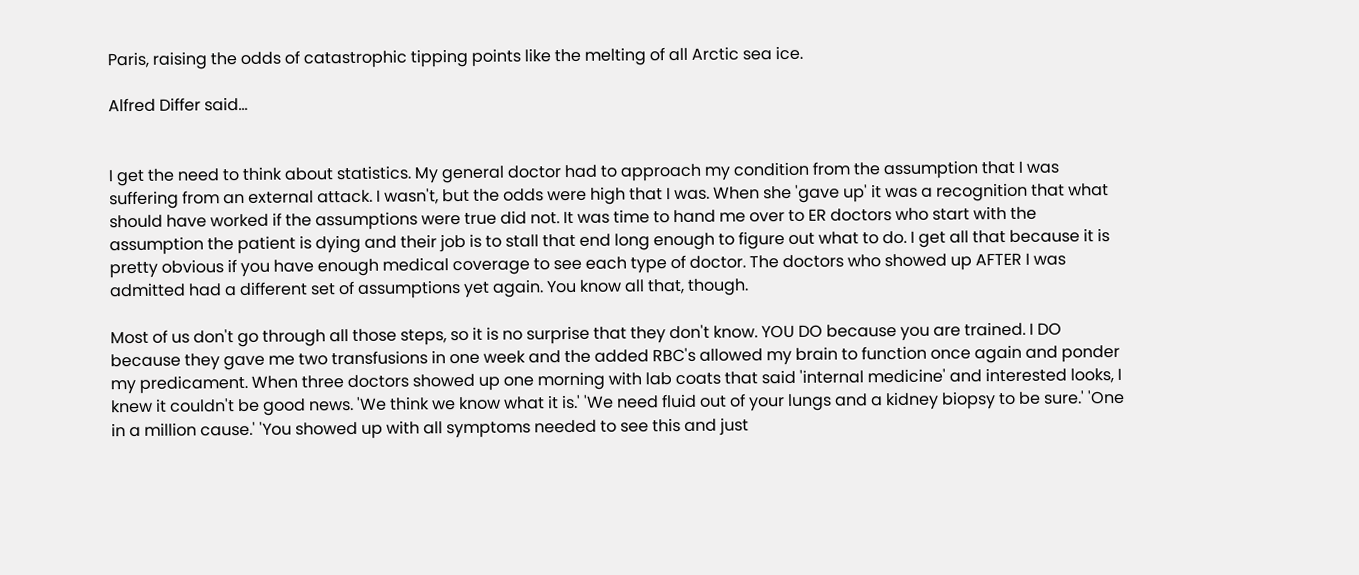Paris, raising the odds of catastrophic tipping points like the melting of all Arctic sea ice.

Alfred Differ said...


I get the need to think about statistics. My general doctor had to approach my condition from the assumption that I was suffering from an external attack. I wasn't, but the odds were high that I was. When she 'gave up' it was a recognition that what should have worked if the assumptions were true did not. It was time to hand me over to ER doctors who start with the assumption the patient is dying and their job is to stall that end long enough to figure out what to do. I get all that because it is pretty obvious if you have enough medical coverage to see each type of doctor. The doctors who showed up AFTER I was admitted had a different set of assumptions yet again. You know all that, though.

Most of us don't go through all those steps, so it is no surprise that they don't know. YOU DO because you are trained. I DO because they gave me two transfusions in one week and the added RBC's allowed my brain to function once again and ponder my predicament. When three doctors showed up one morning with lab coats that said 'internal medicine' and interested looks, I knew it couldn't be good news. 'We think we know what it is.' 'We need fluid out of your lungs and a kidney biopsy to be sure.' 'One in a million cause.' 'You showed up with all symptoms needed to see this and just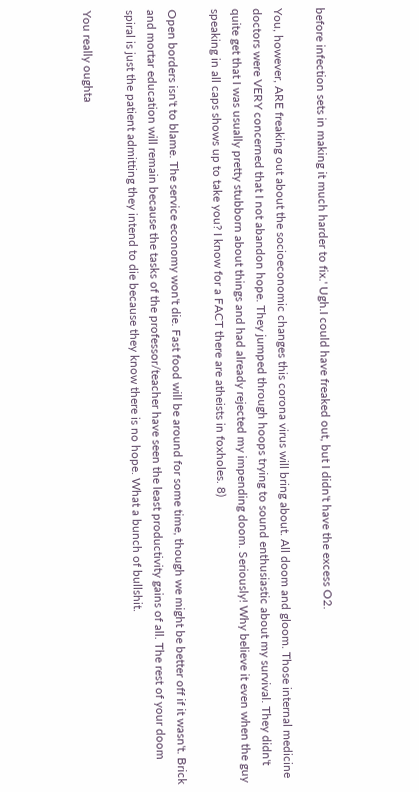before infection sets in making it much harder to fix.' Ugh.I could have freaked out, but I didn't have the excess O2.

You, however, ARE freaking out about the socioeconomic changes this corona virus will bring about. All doom and gloom. Those internal medicine doctors were VERY concerned that I not abandon hope. They jumped through hoops trying to sound enthusiastic about my survival. They didn't quite get that I was usually pretty stubborn about things and had already rejected my impending doom. Seriously! Why believe it even when the guy speaking in all caps shows up to take you? I know for a FACT there are atheists in foxholes. 8)

Open borders isn't to blame. The service economy won't die. Fast food will be around for some time, though we might be better off if it wasn't. Brick and mortar education will remain because the tasks of the professor/teacher have seen the least productivity gains of all. The rest of your doom spiral is just the patient admitting they intend to die because they know there is no hope. What a bunch of bullshit.

You really oughta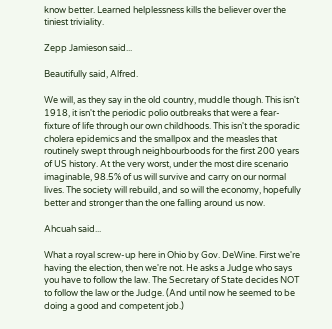know better. Learned helplessness kills the believer over the tiniest triviality.

Zepp Jamieson said...

Beautifully said, Alfred.

We will, as they say in the old country, muddle though. This isn't 1918, it isn't the periodic polio outbreaks that were a fear-fixture of life through our own childhoods. This isn't the sporadic cholera epidemics and the smallpox and the measles that routinely swept through neighbourboods for the first 200 years of US history. At the very worst, under the most dire scenario imaginable, 98.5% of us will survive and carry on our normal lives. The society will rebuild, and so will the economy, hopefully better and stronger than the one falling around us now.

Ahcuah said...

What a royal screw-up here in Ohio by Gov. DeWine. First we're having the election, then we're not. He asks a Judge who says you have to follow the law. The Secretary of State decides NOT to follow the law or the Judge. (And until now he seemed to be doing a good and competent job.)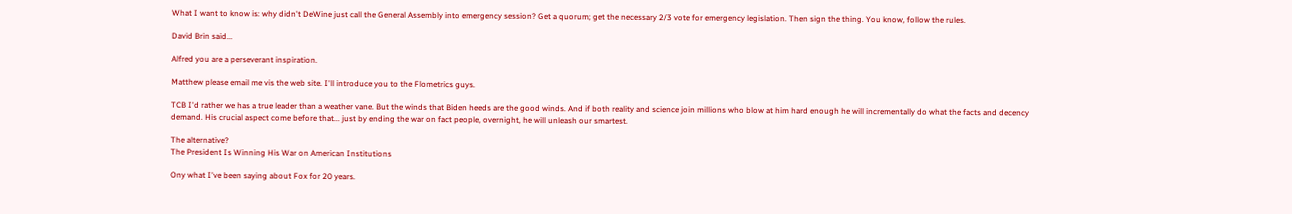What I want to know is: why didn't DeWine just call the General Assembly into emergency session? Get a quorum; get the necessary 2/3 vote for emergency legislation. Then sign the thing. You know, follow the rules.

David Brin said...

Alfred you are a perseverant inspiration.

Matthew please email me vis the web site. I'll introduce you to the Flometrics guys.

TCB I'd rather we has a true leader than a weather vane. But the winds that Biden heeds are the good winds. And if both reality and science join millions who blow at him hard enough he will incrementally do what the facts and decency demand. His crucial aspect come before that... just by ending the war on fact people, overnight, he will unleash our smartest.

The alternative?
The President Is Winning His War on American Institutions

Ony what I've been saying about Fox for 20 years.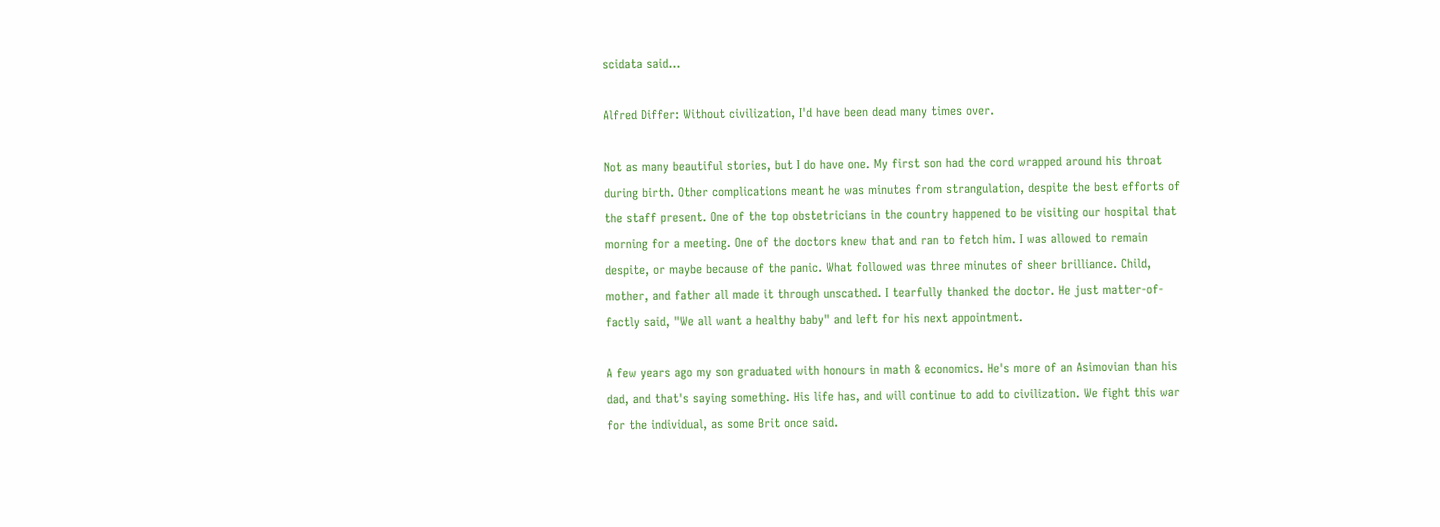scidata said...

Alfred Differ: Without civilization, I'd have been dead many times over.

Not as many beautiful stories, but I do have one. My first son had the cord wrapped around his throat during birth. Other complications meant he was minutes from strangulation, despite the best efforts of the staff present. One of the top obstetricians in the country happened to be visiting our hospital that morning for a meeting. One of the doctors knew that and ran to fetch him. I was allowed to remain despite, or maybe because of the panic. What followed was three minutes of sheer brilliance. Child, mother, and father all made it through unscathed. I tearfully thanked the doctor. He just matter-of-factly said, "We all want a healthy baby" and left for his next appointment.

A few years ago my son graduated with honours in math & economics. He's more of an Asimovian than his dad, and that's saying something. His life has, and will continue to add to civilization. We fight this war for the individual, as some Brit once said.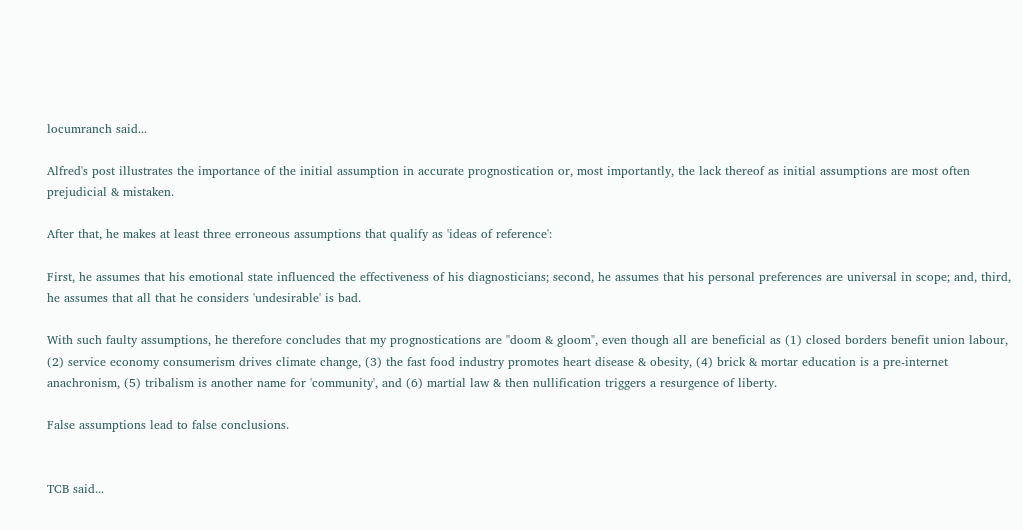locumranch said...

Alfred's post illustrates the importance of the initial assumption in accurate prognostication or, most importantly, the lack thereof as initial assumptions are most often prejudicial & mistaken.

After that, he makes at least three erroneous assumptions that qualify as 'ideas of reference':

First, he assumes that his emotional state influenced the effectiveness of his diagnosticians; second, he assumes that his personal preferences are universal in scope; and, third, he assumes that all that he considers 'undesirable' is bad.

With such faulty assumptions, he therefore concludes that my prognostications are "doom & gloom", even though all are beneficial as (1) closed borders benefit union labour, (2) service economy consumerism drives climate change, (3) the fast food industry promotes heart disease & obesity, (4) brick & mortar education is a pre-internet anachronism, (5) tribalism is another name for 'community', and (6) martial law & then nullification triggers a resurgence of liberty.

False assumptions lead to false conclusions.


TCB said...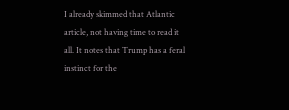I already skimmed that Atlantic article, not having time to read it all. It notes that Trump has a feral instinct for the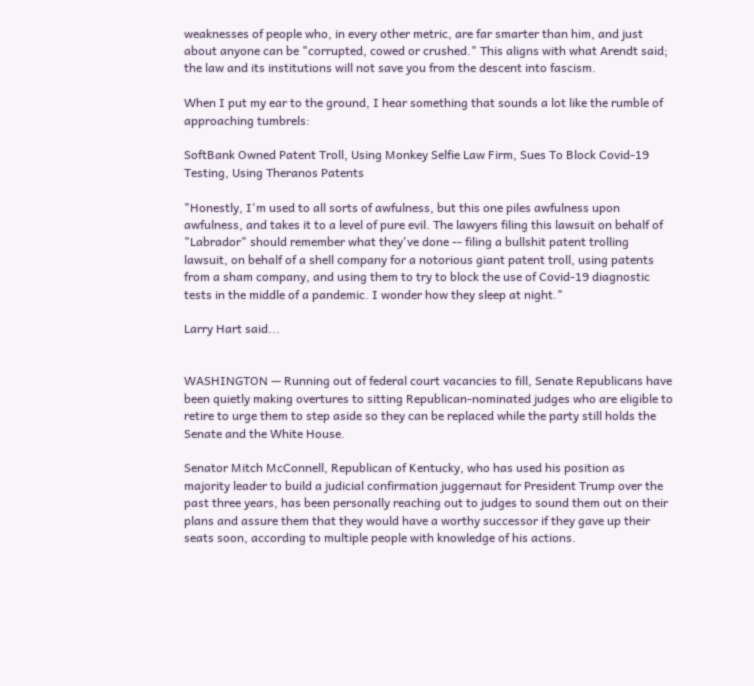weaknesses of people who, in every other metric, are far smarter than him, and just about anyone can be "corrupted, cowed or crushed." This aligns with what Arendt said; the law and its institutions will not save you from the descent into fascism.

When I put my ear to the ground, I hear something that sounds a lot like the rumble of approaching tumbrels:

SoftBank Owned Patent Troll, Using Monkey Selfie Law Firm, Sues To Block Covid-19 Testing, Using Theranos Patents

"Honestly, I'm used to all sorts of awfulness, but this one piles awfulness upon awfulness, and takes it to a level of pure evil. The lawyers filing this lawsuit on behalf of "Labrador" should remember what they've done -- filing a bullshit patent trolling lawsuit, on behalf of a shell company for a notorious giant patent troll, using patents from a sham company, and using them to try to block the use of Covid-19 diagnostic tests in the middle of a pandemic. I wonder how they sleep at night."

Larry Hart said...


WASHINGTON — Running out of federal court vacancies to fill, Senate Republicans have been quietly making overtures to sitting Republican-nominated judges who are eligible to retire to urge them to step aside so they can be replaced while the party still holds the Senate and the White House.

Senator Mitch McConnell, Republican of Kentucky, who has used his position as majority leader to build a judicial confirmation juggernaut for President Trump over the past three years, has been personally reaching out to judges to sound them out on their plans and assure them that they would have a worthy successor if they gave up their seats soon, according to multiple people with knowledge of his actions.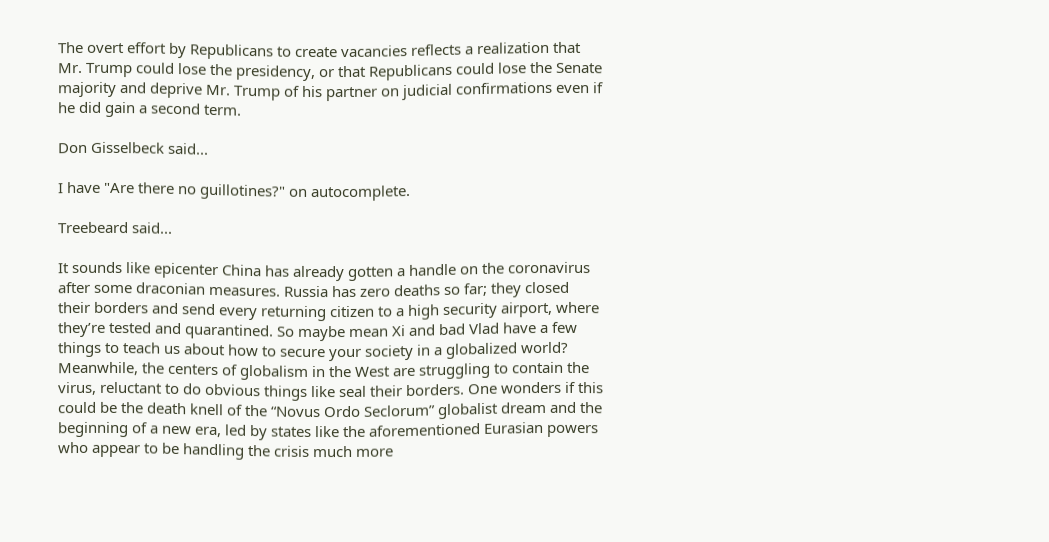The overt effort by Republicans to create vacancies reflects a realization that Mr. Trump could lose the presidency, or that Republicans could lose the Senate majority and deprive Mr. Trump of his partner on judicial confirmations even if he did gain a second term.

Don Gisselbeck said...

I have "Are there no guillotines?" on autocomplete.

Treebeard said...

It sounds like epicenter China has already gotten a handle on the coronavirus after some draconian measures. Russia has zero deaths so far; they closed their borders and send every returning citizen to a high security airport, where they’re tested and quarantined. So maybe mean Xi and bad Vlad have a few things to teach us about how to secure your society in a globalized world? Meanwhile, the centers of globalism in the West are struggling to contain the virus, reluctant to do obvious things like seal their borders. One wonders if this could be the death knell of the “Novus Ordo Seclorum” globalist dream and the beginning of a new era, led by states like the aforementioned Eurasian powers who appear to be handling the crisis much more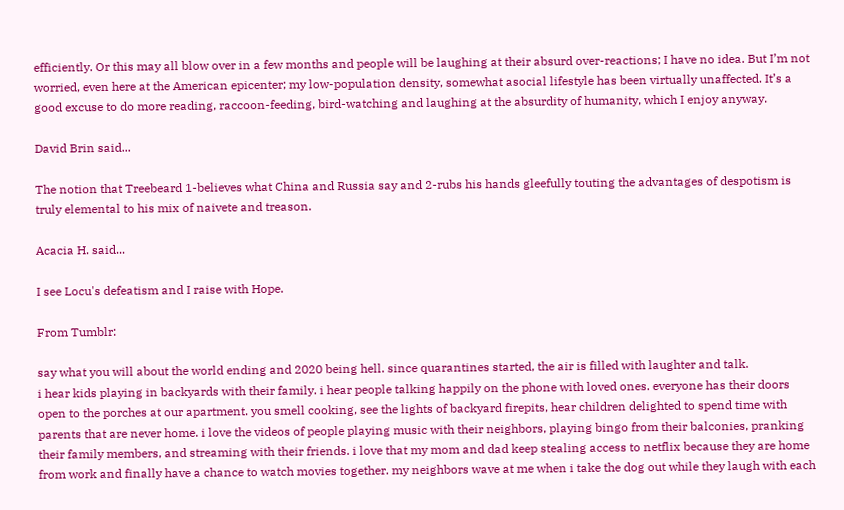efficiently. Or this may all blow over in a few months and people will be laughing at their absurd over-reactions; I have no idea. But I’m not worried, even here at the American epicenter; my low-population density, somewhat asocial lifestyle has been virtually unaffected. It’s a good excuse to do more reading, raccoon-feeding, bird-watching and laughing at the absurdity of humanity, which I enjoy anyway.

David Brin said...

The notion that Treebeard 1-believes what China and Russia say and 2-rubs his hands gleefully touting the advantages of despotism is truly elemental to his mix of naivete and treason.

Acacia H. said...

I see Locu's defeatism and I raise with Hope.

From Tumblr:

say what you will about the world ending and 2020 being hell. since quarantines started, the air is filled with laughter and talk.
i hear kids playing in backyards with their family. i hear people talking happily on the phone with loved ones. everyone has their doors open to the porches at our apartment. you smell cooking, see the lights of backyard firepits, hear children delighted to spend time with parents that are never home. i love the videos of people playing music with their neighbors, playing bingo from their balconies, pranking their family members, and streaming with their friends. i love that my mom and dad keep stealing access to netflix because they are home from work and finally have a chance to watch movies together. my neighbors wave at me when i take the dog out while they laugh with each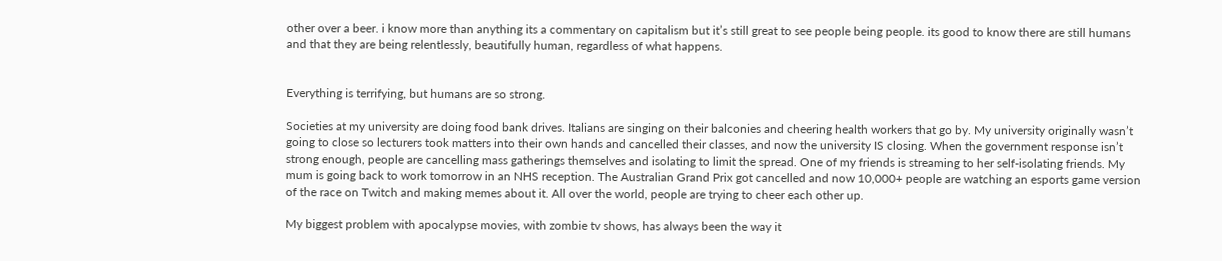other over a beer. i know more than anything its a commentary on capitalism but it’s still great to see people being people. its good to know there are still humans and that they are being relentlessly, beautifully human, regardless of what happens.


Everything is terrifying, but humans are so strong.

Societies at my university are doing food bank drives. Italians are singing on their balconies and cheering health workers that go by. My university originally wasn’t going to close so lecturers took matters into their own hands and cancelled their classes, and now the university IS closing. When the government response isn’t strong enough, people are cancelling mass gatherings themselves and isolating to limit the spread. One of my friends is streaming to her self-isolating friends. My mum is going back to work tomorrow in an NHS reception. The Australian Grand Prix got cancelled and now 10,000+ people are watching an esports game version of the race on Twitch and making memes about it. All over the world, people are trying to cheer each other up.

My biggest problem with apocalypse movies, with zombie tv shows, has always been the way it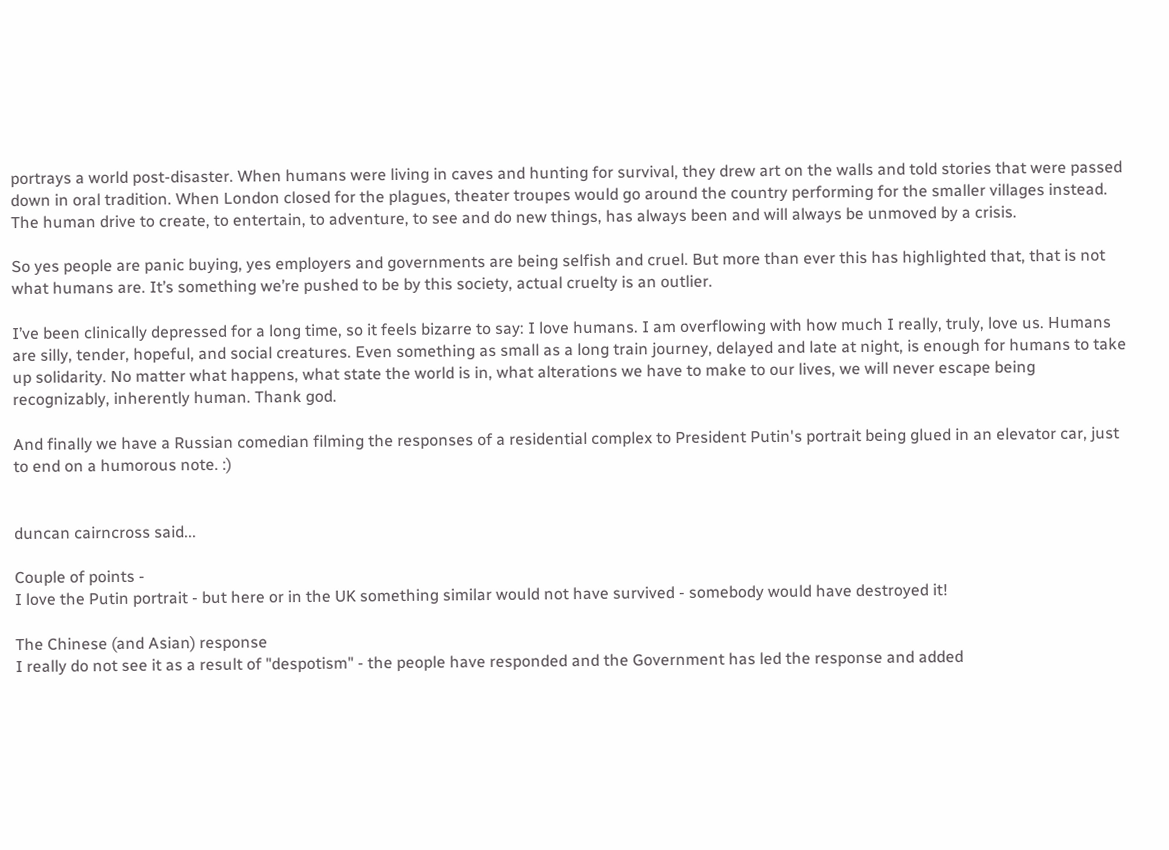portrays a world post-disaster. When humans were living in caves and hunting for survival, they drew art on the walls and told stories that were passed down in oral tradition. When London closed for the plagues, theater troupes would go around the country performing for the smaller villages instead. The human drive to create, to entertain, to adventure, to see and do new things, has always been and will always be unmoved by a crisis.

So yes people are panic buying, yes employers and governments are being selfish and cruel. But more than ever this has highlighted that, that is not what humans are. It’s something we’re pushed to be by this society, actual cruelty is an outlier.

I’ve been clinically depressed for a long time, so it feels bizarre to say: I love humans. I am overflowing with how much I really, truly, love us. Humans are silly, tender, hopeful, and social creatures. Even something as small as a long train journey, delayed and late at night, is enough for humans to take up solidarity. No matter what happens, what state the world is in, what alterations we have to make to our lives, we will never escape being recognizably, inherently human. Thank god.

And finally we have a Russian comedian filming the responses of a residential complex to President Putin's portrait being glued in an elevator car, just to end on a humorous note. :)


duncan cairncross said...

Couple of points -
I love the Putin portrait - but here or in the UK something similar would not have survived - somebody would have destroyed it!

The Chinese (and Asian) response
I really do not see it as a result of "despotism" - the people have responded and the Government has led the response and added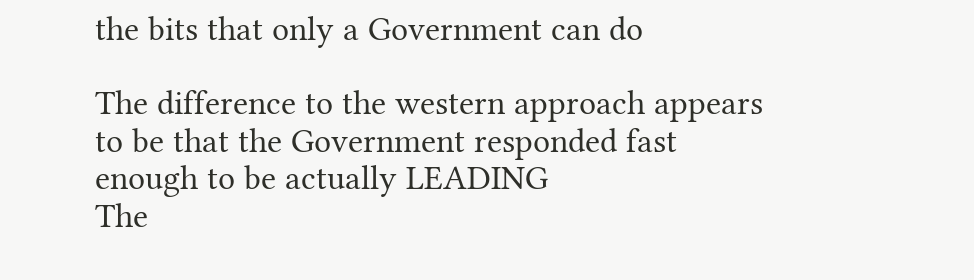the bits that only a Government can do

The difference to the western approach appears to be that the Government responded fast enough to be actually LEADING
The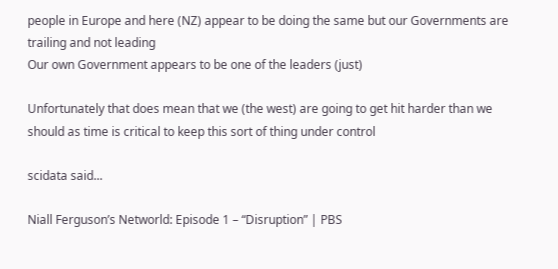people in Europe and here (NZ) appear to be doing the same but our Governments are trailing and not leading
Our own Government appears to be one of the leaders (just)

Unfortunately that does mean that we (the west) are going to get hit harder than we should as time is critical to keep this sort of thing under control

scidata said...

Niall Ferguson’s Networld: Episode 1 – “Disruption” | PBS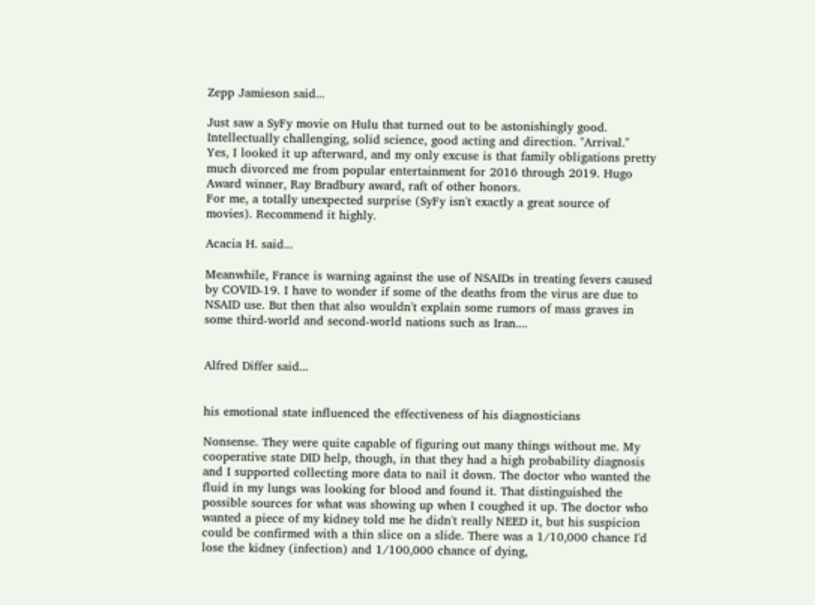Zepp Jamieson said...

Just saw a SyFy movie on Hulu that turned out to be astonishingly good. Intellectually challenging, solid science, good acting and direction. "Arrival."
Yes, I looked it up afterward, and my only excuse is that family obligations pretty much divorced me from popular entertainment for 2016 through 2019. Hugo Award winner, Ray Bradbury award, raft of other honors.
For me, a totally unexpected surprise (SyFy isn't exactly a great source of movies). Recommend it highly.

Acacia H. said...

Meanwhile, France is warning against the use of NSAIDs in treating fevers caused by COVID-19. I have to wonder if some of the deaths from the virus are due to NSAID use. But then that also wouldn't explain some rumors of mass graves in some third-world and second-world nations such as Iran....


Alfred Differ said...


his emotional state influenced the effectiveness of his diagnosticians

Nonsense. They were quite capable of figuring out many things without me. My cooperative state DID help, though, in that they had a high probability diagnosis and I supported collecting more data to nail it down. The doctor who wanted the fluid in my lungs was looking for blood and found it. That distinguished the possible sources for what was showing up when I coughed it up. The doctor who wanted a piece of my kidney told me he didn't really NEED it, but his suspicion could be confirmed with a thin slice on a slide. There was a 1/10,000 chance I'd lose the kidney (infection) and 1/100,000 chance of dying,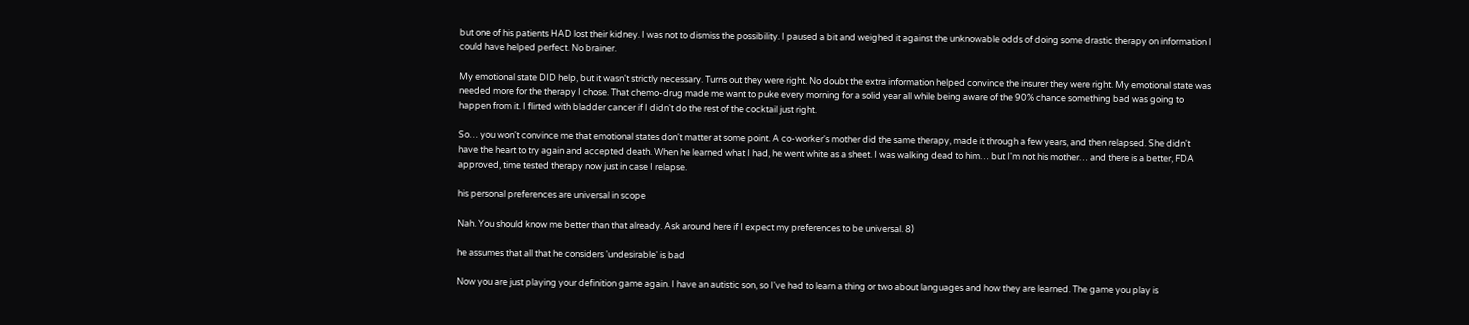but one of his patients HAD lost their kidney. I was not to dismiss the possibility. I paused a bit and weighed it against the unknowable odds of doing some drastic therapy on information I could have helped perfect. No brainer.

My emotional state DID help, but it wasn't strictly necessary. Turns out they were right. No doubt the extra information helped convince the insurer they were right. My emotional state was needed more for the therapy I chose. That chemo-drug made me want to puke every morning for a solid year all while being aware of the 90% chance something bad was going to happen from it. I flirted with bladder cancer if I didn't do the rest of the cocktail just right.

So… you won't convince me that emotional states don't matter at some point. A co-worker's mother did the same therapy, made it through a few years, and then relapsed. She didn't have the heart to try again and accepted death. When he learned what I had, he went white as a sheet. I was walking dead to him… but I'm not his mother… and there is a better, FDA approved, time tested therapy now just in case I relapse.

his personal preferences are universal in scope

Nah. You should know me better than that already. Ask around here if I expect my preferences to be universal. 8)

he assumes that all that he considers 'undesirable' is bad

Now you are just playing your definition game again. I have an autistic son, so I've had to learn a thing or two about languages and how they are learned. The game you play is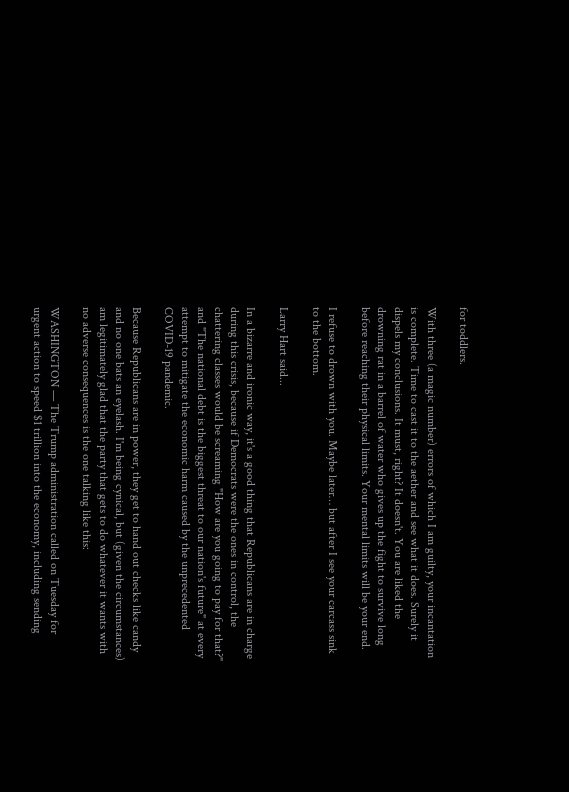for toddlers.

With three (a magic number) errors of which I am guilty, your incantation is complete. Time to cast it to the aether and see what it does. Surely it dispels my conclusions. It must, right? It doesn't. You are liked the drowning rat in a barrel of water who gives up the fight to survive long before reaching their physical limits. Your mental limits will be your end.

I refuse to drown with you. Maybe later… but after I see your carcass sink to the bottom.

Larry Hart said...

In a bizarre and ironic way, it's a good thing that Republicans are in charge during this crisis, because if Democrats were the ones in control, the chattering classes would be screaming "How are you going to pay for that?" and "The national debt is the biggest threat to our nation's future" at every attempt to mitigate the economic harm caused by the unprecedented COVID-19 pandemic.

Because Republicans are in power, they get to hand out checks like candy and no one bats an eyelash. I'm being cynical, but (given the circumstances) am legitimately glad that the party that gets to do whatever it wants with no adverse consequences is the one talking like this:

WASHINGTON — The Trump administration called on Tuesday for urgent action to speed $1 trillion into the economy, including sending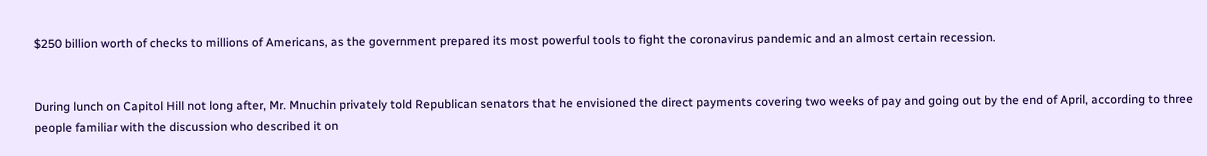$250 billion worth of checks to millions of Americans, as the government prepared its most powerful tools to fight the coronavirus pandemic and an almost certain recession.


During lunch on Capitol Hill not long after, Mr. Mnuchin privately told Republican senators that he envisioned the direct payments covering two weeks of pay and going out by the end of April, according to three people familiar with the discussion who described it on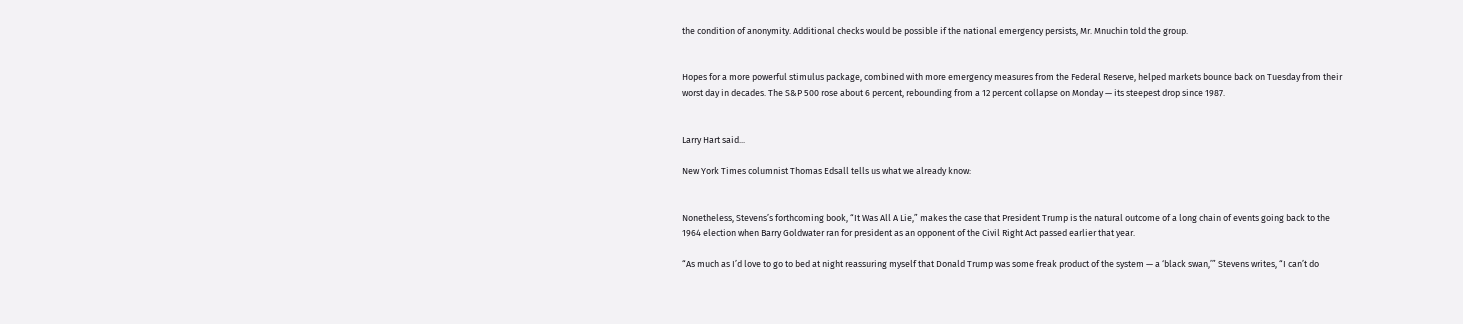the condition of anonymity. Additional checks would be possible if the national emergency persists, Mr. Mnuchin told the group.


Hopes for a more powerful stimulus package, combined with more emergency measures from the Federal Reserve, helped markets bounce back on Tuesday from their worst day in decades. The S&P 500 rose about 6 percent, rebounding from a 12 percent collapse on Monday — its steepest drop since 1987.


Larry Hart said...

New York Times columnist Thomas Edsall tells us what we already know:


Nonetheless, Stevens’s forthcoming book, “It Was All A Lie,” makes the case that President Trump is the natural outcome of a long chain of events going back to the 1964 election when Barry Goldwater ran for president as an opponent of the Civil Right Act passed earlier that year.

“As much as I’d love to go to bed at night reassuring myself that Donald Trump was some freak product of the system — a ‘black swan,’” Stevens writes, “I can’t do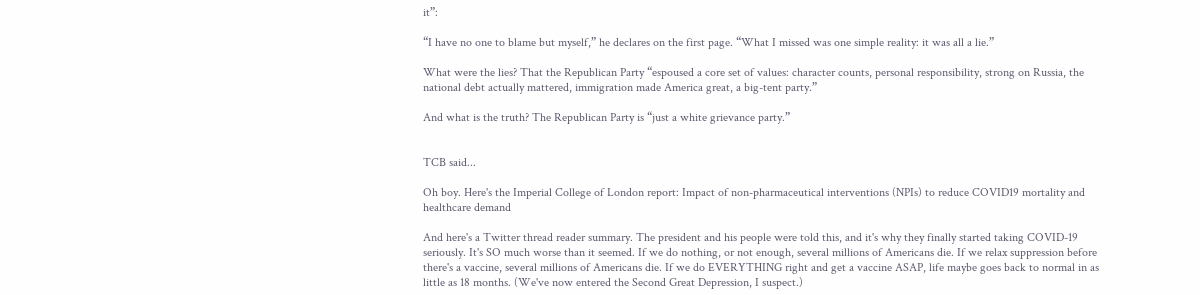it”:

“I have no one to blame but myself,” he declares on the first page. “What I missed was one simple reality: it was all a lie.”

What were the lies? That the Republican Party “espoused a core set of values: character counts, personal responsibility, strong on Russia, the national debt actually mattered, immigration made America great, a big-tent party.”

And what is the truth? The Republican Party is “just a white grievance party.”


TCB said...

Oh boy. Here's the Imperial College of London report: Impact of non-pharmaceutical interventions (NPIs) to reduce COVID19 mortality and healthcare demand

And here's a Twitter thread reader summary. The president and his people were told this, and it's why they finally started taking COVID-19 seriously. It's SO much worse than it seemed. If we do nothing, or not enough, several millions of Americans die. If we relax suppression before there's a vaccine, several millions of Americans die. If we do EVERYTHING right and get a vaccine ASAP, life maybe goes back to normal in as little as 18 months. (We've now entered the Second Great Depression, I suspect.)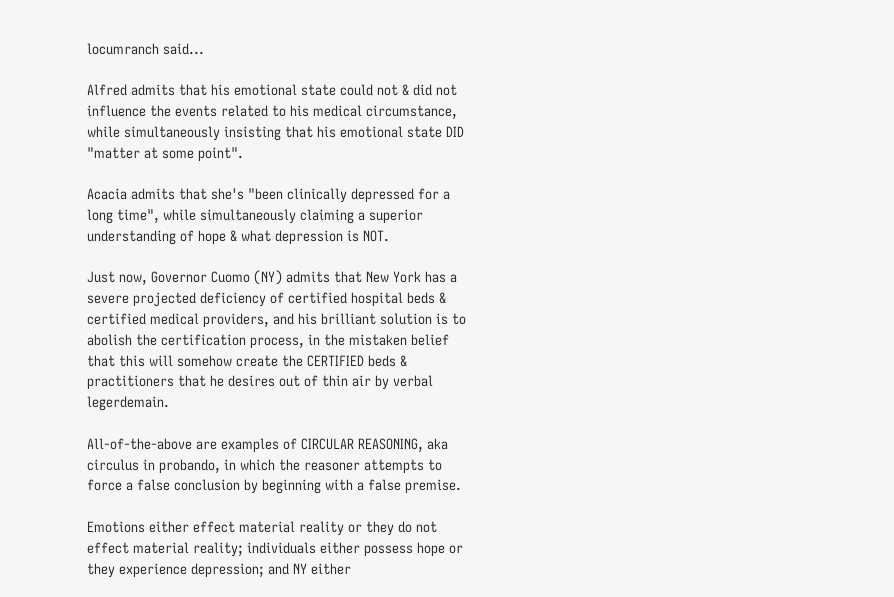locumranch said...

Alfred admits that his emotional state could not & did not influence the events related to his medical circumstance, while simultaneously insisting that his emotional state DID "matter at some point".

Acacia admits that she's "been clinically depressed for a long time", while simultaneously claiming a superior understanding of hope & what depression is NOT.

Just now, Governor Cuomo (NY) admits that New York has a severe projected deficiency of certified hospital beds & certified medical providers, and his brilliant solution is to abolish the certification process, in the mistaken belief that this will somehow create the CERTIFIED beds & practitioners that he desires out of thin air by verbal legerdemain.

All-of-the-above are examples of CIRCULAR REASONING, aka circulus in probando, in which the reasoner attempts to force a false conclusion by beginning with a false premise.

Emotions either effect material reality or they do not effect material reality; individuals either possess hope or they experience depression; and NY either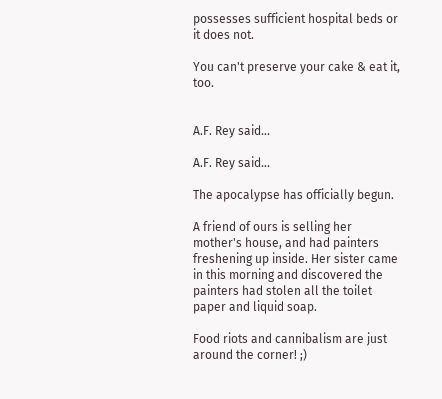possesses sufficient hospital beds or it does not.

You can't preserve your cake & eat it, too.


A.F. Rey said...

A.F. Rey said...

The apocalypse has officially begun.

A friend of ours is selling her mother's house, and had painters freshening up inside. Her sister came in this morning and discovered the painters had stolen all the toilet paper and liquid soap.

Food riots and cannibalism are just around the corner! ;)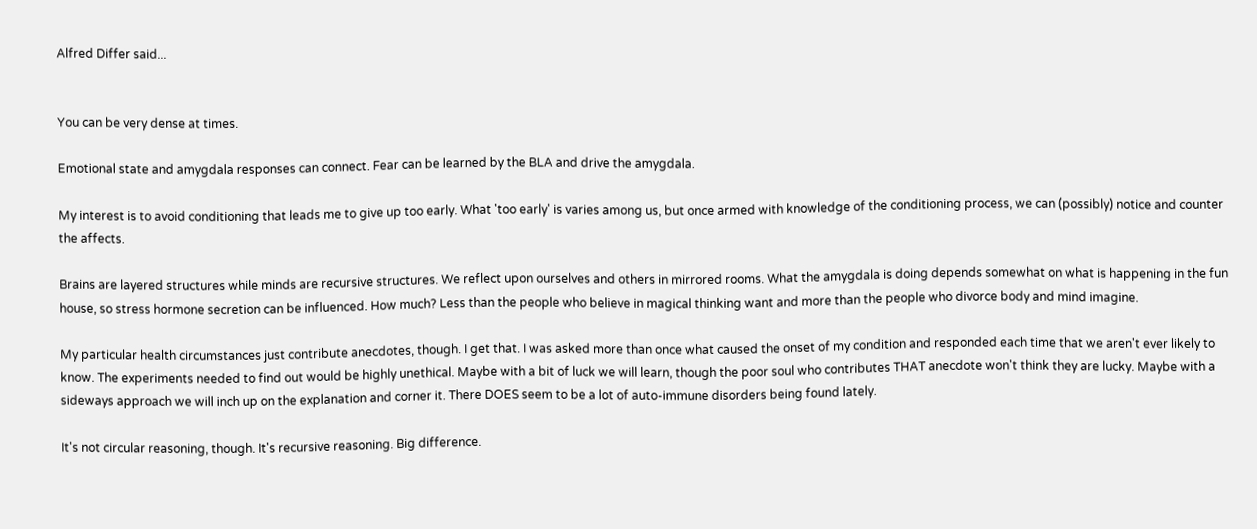Alfred Differ said...


You can be very dense at times.

Emotional state and amygdala responses can connect. Fear can be learned by the BLA and drive the amygdala.

My interest is to avoid conditioning that leads me to give up too early. What 'too early' is varies among us, but once armed with knowledge of the conditioning process, we can (possibly) notice and counter the affects.

Brains are layered structures while minds are recursive structures. We reflect upon ourselves and others in mirrored rooms. What the amygdala is doing depends somewhat on what is happening in the fun house, so stress hormone secretion can be influenced. How much? Less than the people who believe in magical thinking want and more than the people who divorce body and mind imagine.

My particular health circumstances just contribute anecdotes, though. I get that. I was asked more than once what caused the onset of my condition and responded each time that we aren't ever likely to know. The experiments needed to find out would be highly unethical. Maybe with a bit of luck we will learn, though the poor soul who contributes THAT anecdote won't think they are lucky. Maybe with a sideways approach we will inch up on the explanation and corner it. There DOES seem to be a lot of auto-immune disorders being found lately.

It's not circular reasoning, though. It's recursive reasoning. Big difference.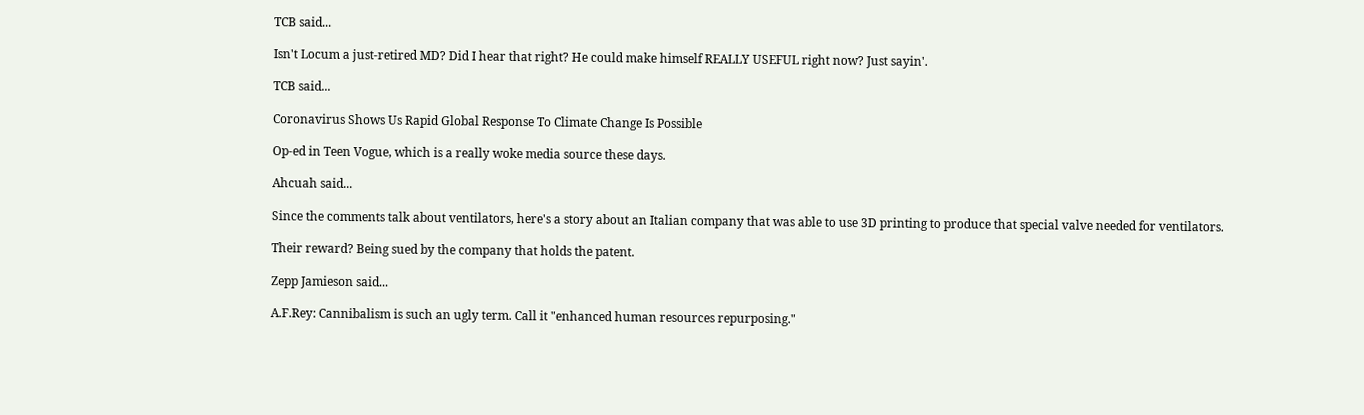TCB said...

Isn't Locum a just-retired MD? Did I hear that right? He could make himself REALLY USEFUL right now? Just sayin'.

TCB said...

Coronavirus Shows Us Rapid Global Response To Climate Change Is Possible

Op-ed in Teen Vogue, which is a really woke media source these days.

Ahcuah said...

Since the comments talk about ventilators, here's a story about an Italian company that was able to use 3D printing to produce that special valve needed for ventilators.

Their reward? Being sued by the company that holds the patent.

Zepp Jamieson said...

A.F.Rey: Cannibalism is such an ugly term. Call it "enhanced human resources repurposing."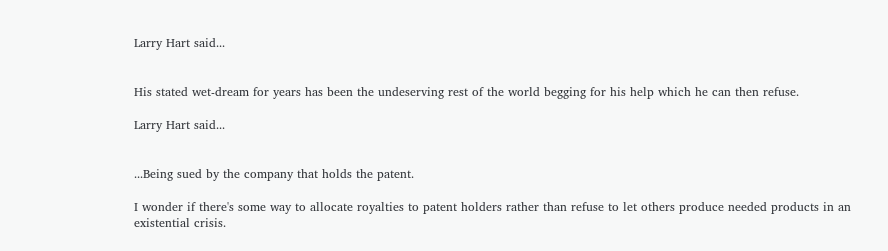Larry Hart said...


His stated wet-dream for years has been the undeserving rest of the world begging for his help which he can then refuse.

Larry Hart said...


...Being sued by the company that holds the patent.

I wonder if there's some way to allocate royalties to patent holders rather than refuse to let others produce needed products in an existential crisis.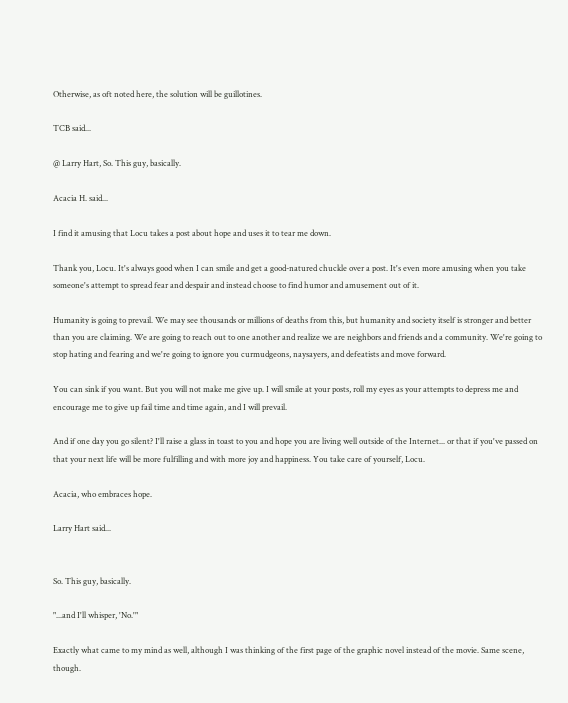Otherwise, as oft noted here, the solution will be guillotines.

TCB said...

@ Larry Hart, So. This guy, basically.

Acacia H. said...

I find it amusing that Locu takes a post about hope and uses it to tear me down.

Thank you, Locu. It's always good when I can smile and get a good-natured chuckle over a post. It's even more amusing when you take someone's attempt to spread fear and despair and instead choose to find humor and amusement out of it.

Humanity is going to prevail. We may see thousands or millions of deaths from this, but humanity and society itself is stronger and better than you are claiming. We are going to reach out to one another and realize we are neighbors and friends and a community. We're going to stop hating and fearing and we're going to ignore you curmudgeons, naysayers, and defeatists and move forward.

You can sink if you want. But you will not make me give up. I will smile at your posts, roll my eyes as your attempts to depress me and encourage me to give up fail time and time again, and I will prevail.

And if one day you go silent? I'll raise a glass in toast to you and hope you are living well outside of the Internet... or that if you've passed on that your next life will be more fulfilling and with more joy and happiness. You take care of yourself, Locu.

Acacia, who embraces hope.

Larry Hart said...


So. This guy, basically.

"...and I'll whisper, 'No.'"

Exactly what came to my mind as well, although I was thinking of the first page of the graphic novel instead of the movie. Same scene, though.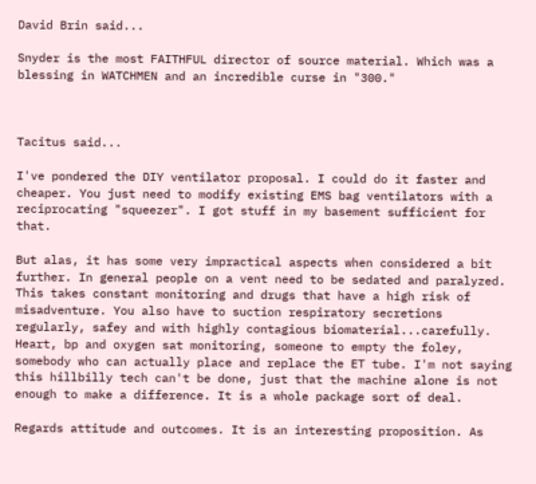David Brin said...

Snyder is the most FAITHFUL director of source material. Which was a blessing in WATCHMEN and an incredible curse in "300."



Tacitus said...

I've pondered the DIY ventilator proposal. I could do it faster and cheaper. You just need to modify existing EMS bag ventilators with a reciprocating "squeezer". I got stuff in my basement sufficient for that.

But alas, it has some very impractical aspects when considered a bit further. In general people on a vent need to be sedated and paralyzed. This takes constant monitoring and drugs that have a high risk of misadventure. You also have to suction respiratory secretions regularly, safey and with highly contagious biomaterial...carefully. Heart, bp and oxygen sat monitoring, someone to empty the foley, somebody who can actually place and replace the ET tube. I'm not saying this hillbilly tech can't be done, just that the machine alone is not enough to make a difference. It is a whole package sort of deal.

Regards attitude and outcomes. It is an interesting proposition. As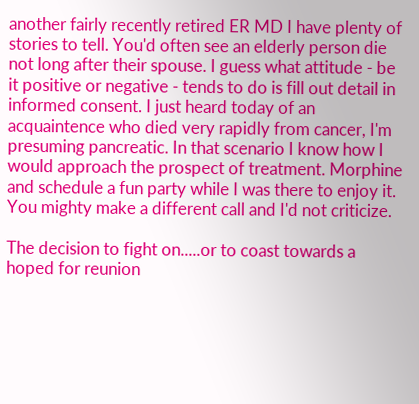another fairly recently retired ER MD I have plenty of stories to tell. You'd often see an elderly person die not long after their spouse. I guess what attitude - be it positive or negative - tends to do is fill out detail in informed consent. I just heard today of an acquaintence who died very rapidly from cancer, I'm presuming pancreatic. In that scenario I know how I would approach the prospect of treatment. Morphine and schedule a fun party while I was there to enjoy it. You mighty make a different call and I'd not criticize.

The decision to fight on.....or to coast towards a hoped for reunion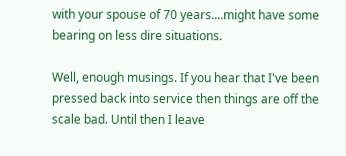with your spouse of 70 years....might have some bearing on less dire situations.

Well, enough musings. If you hear that I've been pressed back into service then things are off the scale bad. Until then I leave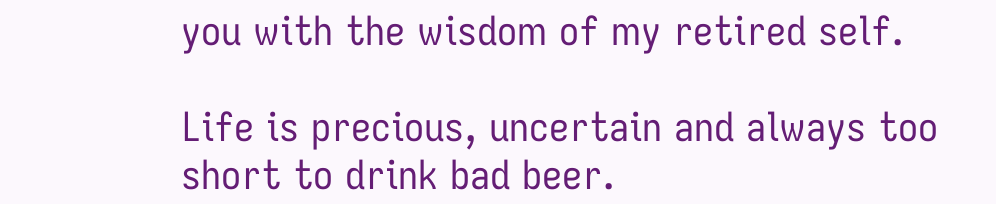you with the wisdom of my retired self.

Life is precious, uncertain and always too short to drink bad beer.